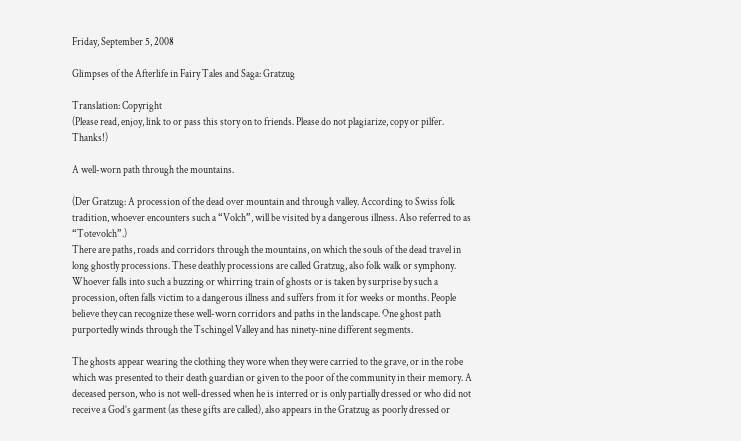Friday, September 5, 2008

Glimpses of the Afterlife in Fairy Tales and Saga: Gratzug

Translation: Copyright
(Please read, enjoy, link to or pass this story on to friends. Please do not plagiarize, copy or pilfer. Thanks!)

A well-worn path through the mountains.

(Der Gratzug: A procession of the dead over mountain and through valley. According to Swiss folk tradition, whoever encounters such a “Volch”, will be visited by a dangerous illness. Also referred to as “Totevolch”.)
There are paths, roads and corridors through the mountains, on which the souls of the dead travel in long ghostly processions. These deathly processions are called Gratzug, also folk walk or symphony. Whoever falls into such a buzzing or whirring train of ghosts or is taken by surprise by such a procession, often falls victim to a dangerous illness and suffers from it for weeks or months. People believe they can recognize these well-worn corridors and paths in the landscape. One ghost path purportedly winds through the Tschingel Valley and has ninety-nine different segments.

The ghosts appear wearing the clothing they wore when they were carried to the grave, or in the robe which was presented to their death guardian or given to the poor of the community in their memory. A deceased person, who is not well-dressed when he is interred or is only partially dressed or who did not receive a God’s garment (as these gifts are called), also appears in the Gratzug as poorly dressed or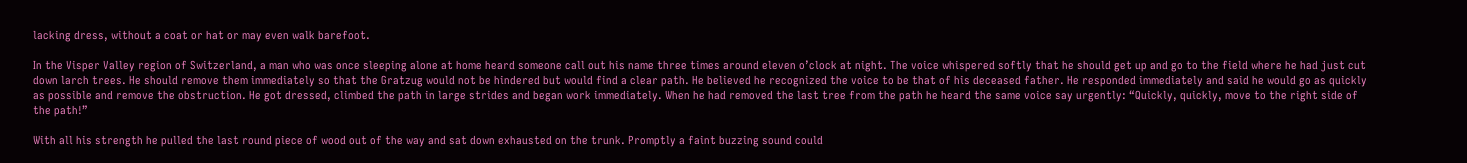lacking dress, without a coat or hat or may even walk barefoot.

In the Visper Valley region of Switzerland, a man who was once sleeping alone at home heard someone call out his name three times around eleven o’clock at night. The voice whispered softly that he should get up and go to the field where he had just cut down larch trees. He should remove them immediately so that the Gratzug would not be hindered but would find a clear path. He believed he recognized the voice to be that of his deceased father. He responded immediately and said he would go as quickly as possible and remove the obstruction. He got dressed, climbed the path in large strides and began work immediately. When he had removed the last tree from the path he heard the same voice say urgently: “Quickly, quickly, move to the right side of the path!”

With all his strength he pulled the last round piece of wood out of the way and sat down exhausted on the trunk. Promptly a faint buzzing sound could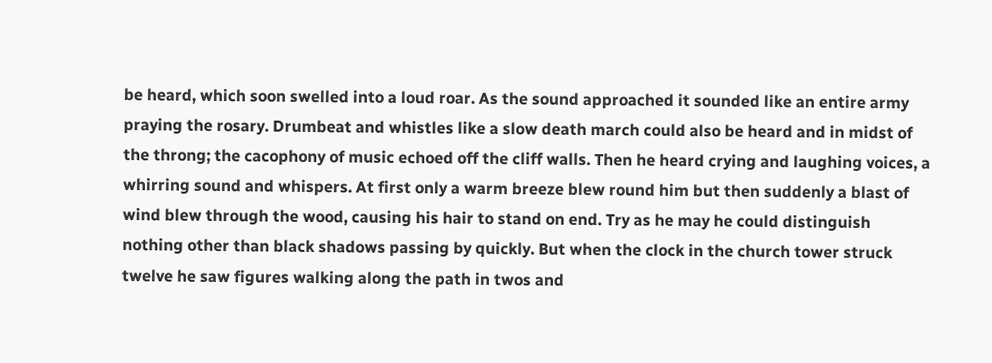be heard, which soon swelled into a loud roar. As the sound approached it sounded like an entire army praying the rosary. Drumbeat and whistles like a slow death march could also be heard and in midst of the throng; the cacophony of music echoed off the cliff walls. Then he heard crying and laughing voices, a whirring sound and whispers. At first only a warm breeze blew round him but then suddenly a blast of wind blew through the wood, causing his hair to stand on end. Try as he may he could distinguish nothing other than black shadows passing by quickly. But when the clock in the church tower struck twelve he saw figures walking along the path in twos and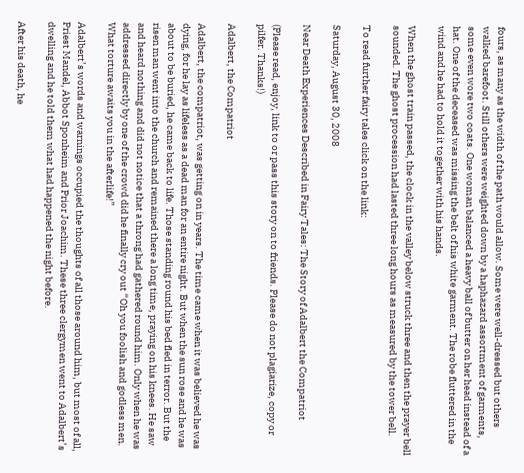fours, as many as the width of the path would allow. Some were well-dressed but others walked barefoot. Still others were weighted down by a haphazard assortment of garments, some even wore two coats. One woman balanced a heavy ball of butter on her head instead of a hat. One of the deceased was missing the belt of his white garment. The robe fluttered in the wind and he had to hold it together with his hands.

When the ghost train passed, the clock in the valley below struck three and then the prayer bell sounded. The ghost procession had lasted three long hours as measured by the tower bell.

To read further fairy tales click on the link:

Saturday, August 30, 2008

Near Death Experiences Described in Fairy Tales: The Story of Adalbert the Compatriot

(Please read, enjoy, link to or pass this story on to friends. Please do not plagiarize, copy or pilfer. Thanks!)

Adalbert, the Compatriot

Adalbert, the compatriot, was getting on in years. The time came when it was believed he was dying, for he lay as lifeless as a dead man for an entire night. But when the sun rose and he was about to be buried, he came back to life. Those standing round his bed fled in terror. But the risen man went into the church and remained there a long time, praying on his knees. He saw and heard nothing and did not notice that a throng had gathered round him. Only when he was addressed directly by one of the crowd did he finally cry out “Oh you foolish and godless men. What torture awaits you in the afterlife!”

Adalbert’s words and warnings occupied the thoughts of all those around him, but most of all, Priest Mandel, Abbot Sponheim and Prior Joachim. These three clergymen went to Adalbert’s dwelling and he told them what had happened the night before.

After his death, he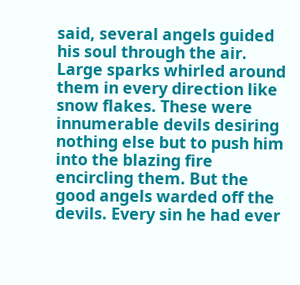said, several angels guided his soul through the air. Large sparks whirled around them in every direction like snow flakes. These were innumerable devils desiring nothing else but to push him into the blazing fire encircling them. But the good angels warded off the devils. Every sin he had ever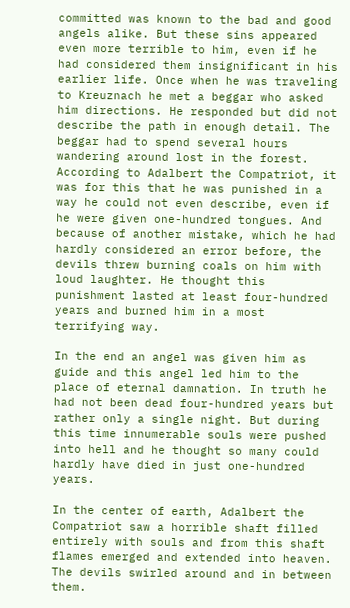committed was known to the bad and good angels alike. But these sins appeared even more terrible to him, even if he had considered them insignificant in his earlier life. Once when he was traveling to Kreuznach he met a beggar who asked him directions. He responded but did not describe the path in enough detail. The beggar had to spend several hours wandering around lost in the forest. According to Adalbert the Compatriot, it was for this that he was punished in a way he could not even describe, even if he were given one-hundred tongues. And because of another mistake, which he had hardly considered an error before, the devils threw burning coals on him with loud laughter. He thought this punishment lasted at least four-hundred years and burned him in a most terrifying way.

In the end an angel was given him as guide and this angel led him to the place of eternal damnation. In truth he had not been dead four-hundred years but rather only a single night. But during this time innumerable souls were pushed into hell and he thought so many could hardly have died in just one-hundred years.

In the center of earth, Adalbert the Compatriot saw a horrible shaft filled entirely with souls and from this shaft flames emerged and extended into heaven. The devils swirled around and in between them.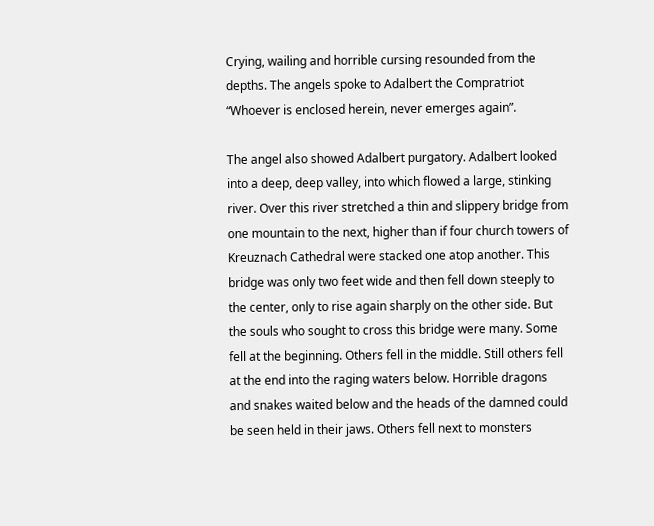Crying, wailing and horrible cursing resounded from the depths. The angels spoke to Adalbert the Compratriot “Whoever is enclosed herein, never emerges again”.

The angel also showed Adalbert purgatory. Adalbert looked into a deep, deep valley, into which flowed a large, stinking river. Over this river stretched a thin and slippery bridge from one mountain to the next, higher than if four church towers of Kreuznach Cathedral were stacked one atop another. This bridge was only two feet wide and then fell down steeply to the center, only to rise again sharply on the other side. But the souls who sought to cross this bridge were many. Some fell at the beginning. Others fell in the middle. Still others fell at the end into the raging waters below. Horrible dragons and snakes waited below and the heads of the damned could be seen held in their jaws. Others fell next to monsters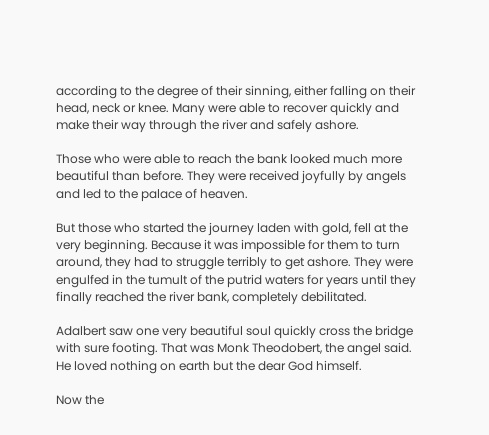according to the degree of their sinning, either falling on their head, neck or knee. Many were able to recover quickly and make their way through the river and safely ashore.

Those who were able to reach the bank looked much more beautiful than before. They were received joyfully by angels and led to the palace of heaven.

But those who started the journey laden with gold, fell at the very beginning. Because it was impossible for them to turn around, they had to struggle terribly to get ashore. They were engulfed in the tumult of the putrid waters for years until they finally reached the river bank, completely debilitated.

Adalbert saw one very beautiful soul quickly cross the bridge with sure footing. That was Monk Theodobert, the angel said. He loved nothing on earth but the dear God himself.

Now the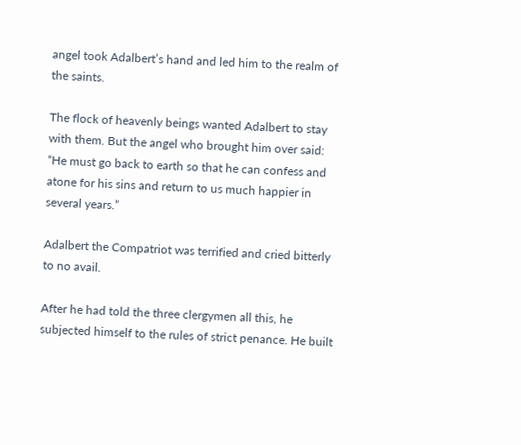angel took Adalbert’s hand and led him to the realm of the saints.

The flock of heavenly beings wanted Adalbert to stay with them. But the angel who brought him over said: “He must go back to earth so that he can confess and atone for his sins and return to us much happier in several years.”

Adalbert the Compatriot was terrified and cried bitterly to no avail.

After he had told the three clergymen all this, he subjected himself to the rules of strict penance. He built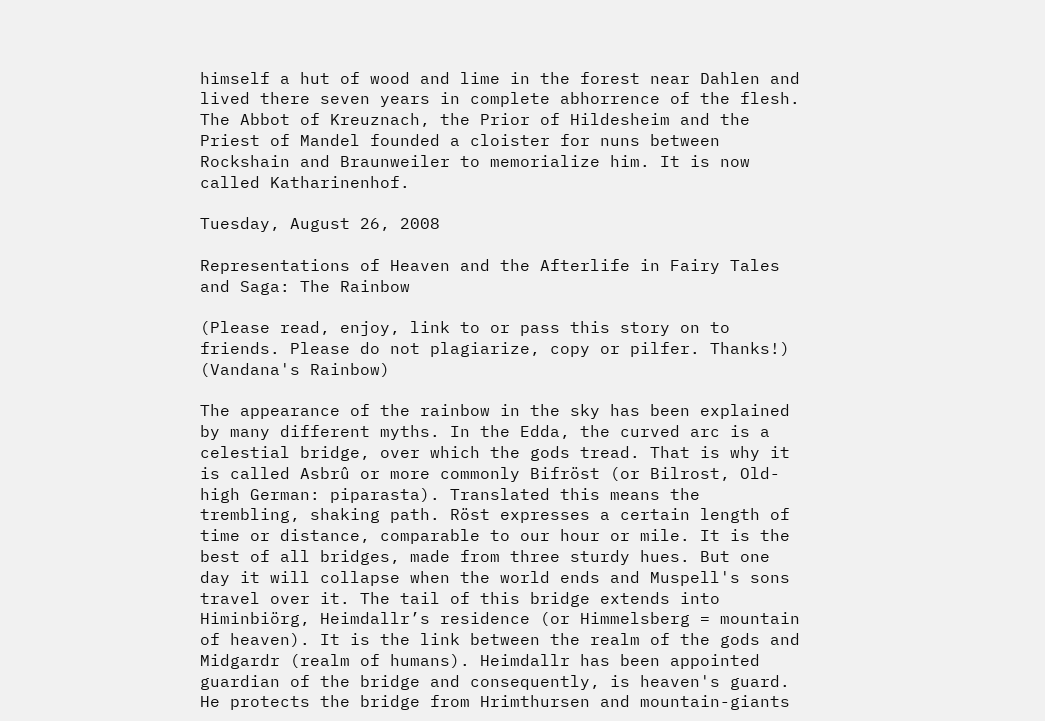himself a hut of wood and lime in the forest near Dahlen and lived there seven years in complete abhorrence of the flesh. The Abbot of Kreuznach, the Prior of Hildesheim and the Priest of Mandel founded a cloister for nuns between Rockshain and Braunweiler to memorialize him. It is now called Katharinenhof.

Tuesday, August 26, 2008

Representations of Heaven and the Afterlife in Fairy Tales and Saga: The Rainbow

(Please read, enjoy, link to or pass this story on to friends. Please do not plagiarize, copy or pilfer. Thanks!)
(Vandana's Rainbow)

The appearance of the rainbow in the sky has been explained by many different myths. In the Edda, the curved arc is a celestial bridge, over which the gods tread. That is why it is called Asbrû or more commonly Bifröst (or Bilrost, Old-high German: piparasta). Translated this means the trembling, shaking path. Röst expresses a certain length of time or distance, comparable to our hour or mile. It is the best of all bridges, made from three sturdy hues. But one day it will collapse when the world ends and Muspell's sons travel over it. The tail of this bridge extends into Himinbiörg, Heimdallr’s residence (or Himmelsberg = mountain of heaven). It is the link between the realm of the gods and Midgardr (realm of humans). Heimdallr has been appointed guardian of the bridge and consequently, is heaven's guard. He protects the bridge from Hrimthursen and mountain-giants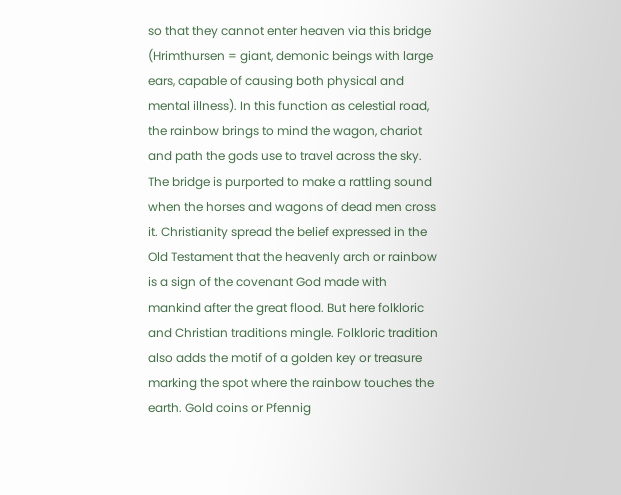so that they cannot enter heaven via this bridge (Hrimthursen = giant, demonic beings with large ears, capable of causing both physical and mental illness). In this function as celestial road, the rainbow brings to mind the wagon, chariot and path the gods use to travel across the sky. The bridge is purported to make a rattling sound when the horses and wagons of dead men cross it. Christianity spread the belief expressed in the Old Testament that the heavenly arch or rainbow is a sign of the covenant God made with mankind after the great flood. But here folkloric and Christian traditions mingle. Folkloric tradition also adds the motif of a golden key or treasure marking the spot where the rainbow touches the earth. Gold coins or Pfennig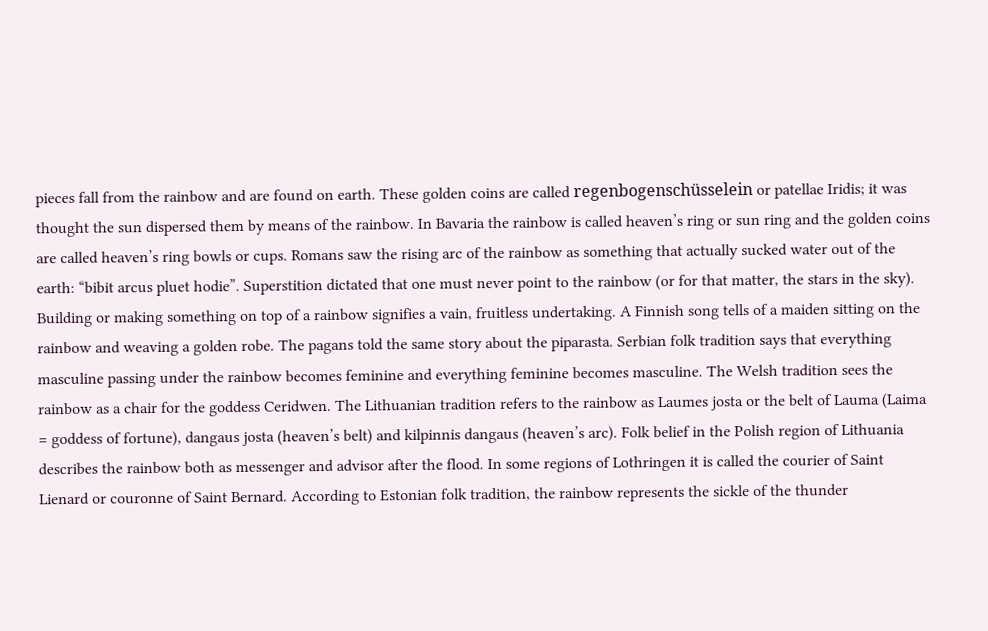pieces fall from the rainbow and are found on earth. These golden coins are called regenbogenschüsselein or patellae Iridis; it was thought the sun dispersed them by means of the rainbow. In Bavaria the rainbow is called heaven’s ring or sun ring and the golden coins are called heaven’s ring bowls or cups. Romans saw the rising arc of the rainbow as something that actually sucked water out of the earth: “bibit arcus pluet hodie”. Superstition dictated that one must never point to the rainbow (or for that matter, the stars in the sky). Building or making something on top of a rainbow signifies a vain, fruitless undertaking. A Finnish song tells of a maiden sitting on the rainbow and weaving a golden robe. The pagans told the same story about the piparasta. Serbian folk tradition says that everything masculine passing under the rainbow becomes feminine and everything feminine becomes masculine. The Welsh tradition sees the rainbow as a chair for the goddess Ceridwen. The Lithuanian tradition refers to the rainbow as Laumes josta or the belt of Lauma (Laima = goddess of fortune), dangaus josta (heaven’s belt) and kilpinnis dangaus (heaven’s arc). Folk belief in the Polish region of Lithuania describes the rainbow both as messenger and advisor after the flood. In some regions of Lothringen it is called the courier of Saint Lienard or couronne of Saint Bernard. According to Estonian folk tradition, the rainbow represents the sickle of the thunder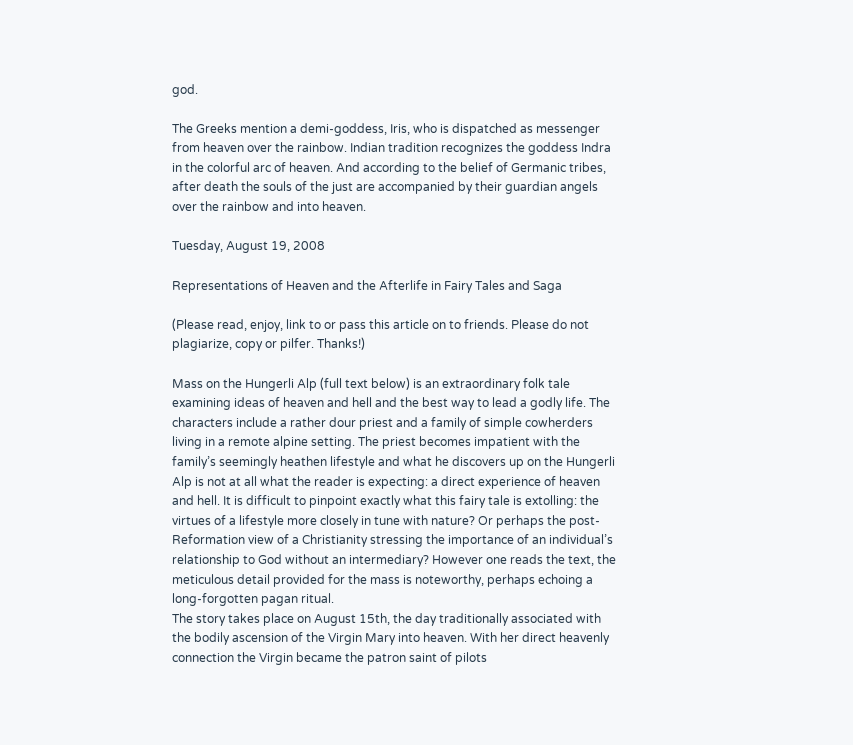god.

The Greeks mention a demi-goddess, Iris, who is dispatched as messenger from heaven over the rainbow. Indian tradition recognizes the goddess Indra in the colorful arc of heaven. And according to the belief of Germanic tribes, after death the souls of the just are accompanied by their guardian angels over the rainbow and into heaven.

Tuesday, August 19, 2008

Representations of Heaven and the Afterlife in Fairy Tales and Saga

(Please read, enjoy, link to or pass this article on to friends. Please do not plagiarize, copy or pilfer. Thanks!)

Mass on the Hungerli Alp (full text below) is an extraordinary folk tale examining ideas of heaven and hell and the best way to lead a godly life. The characters include a rather dour priest and a family of simple cowherders living in a remote alpine setting. The priest becomes impatient with the family’s seemingly heathen lifestyle and what he discovers up on the Hungerli Alp is not at all what the reader is expecting: a direct experience of heaven and hell. It is difficult to pinpoint exactly what this fairy tale is extolling: the virtues of a lifestyle more closely in tune with nature? Or perhaps the post-Reformation view of a Christianity stressing the importance of an individual’s relationship to God without an intermediary? However one reads the text, the meticulous detail provided for the mass is noteworthy, perhaps echoing a long-forgotten pagan ritual.
The story takes place on August 15th, the day traditionally associated with the bodily ascension of the Virgin Mary into heaven. With her direct heavenly connection the Virgin became the patron saint of pilots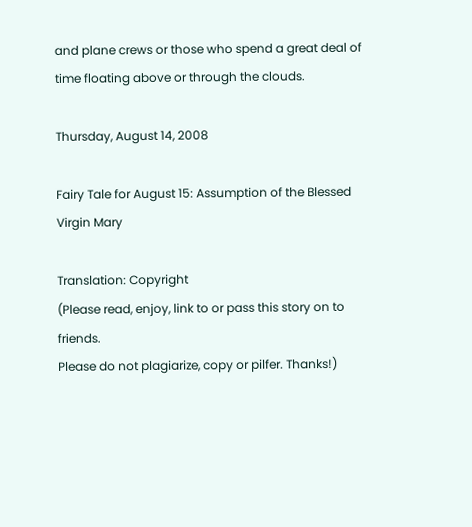and plane crews or those who spend a great deal of time floating above or through the clouds.

Thursday, August 14, 2008

Fairy Tale for August 15: Assumption of the Blessed Virgin Mary

Translation: Copyright
(Please read, enjoy, link to or pass this story on to friends.
Please do not plagiarize, copy or pilfer. Thanks!)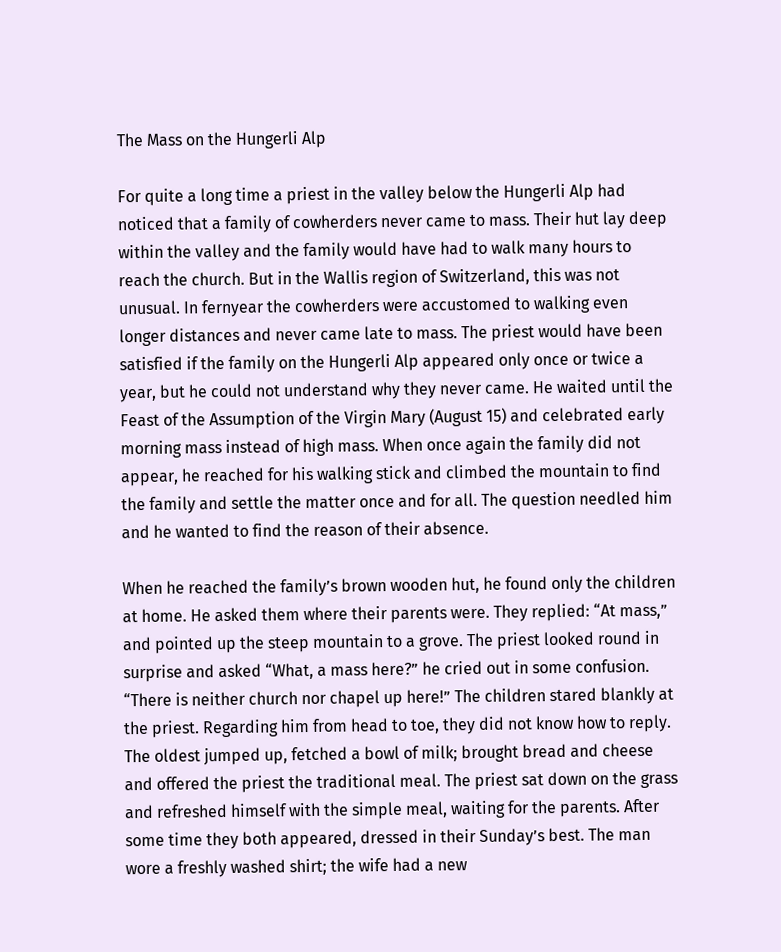The Mass on the Hungerli Alp

For quite a long time a priest in the valley below the Hungerli Alp had noticed that a family of cowherders never came to mass. Their hut lay deep within the valley and the family would have had to walk many hours to reach the church. But in the Wallis region of Switzerland, this was not unusual. In fernyear the cowherders were accustomed to walking even longer distances and never came late to mass. The priest would have been satisfied if the family on the Hungerli Alp appeared only once or twice a year, but he could not understand why they never came. He waited until the Feast of the Assumption of the Virgin Mary (August 15) and celebrated early morning mass instead of high mass. When once again the family did not appear, he reached for his walking stick and climbed the mountain to find the family and settle the matter once and for all. The question needled him and he wanted to find the reason of their absence.

When he reached the family’s brown wooden hut, he found only the children at home. He asked them where their parents were. They replied: “At mass,” and pointed up the steep mountain to a grove. The priest looked round in surprise and asked “What, a mass here?” he cried out in some confusion. “There is neither church nor chapel up here!” The children stared blankly at the priest. Regarding him from head to toe, they did not know how to reply. The oldest jumped up, fetched a bowl of milk; brought bread and cheese and offered the priest the traditional meal. The priest sat down on the grass and refreshed himself with the simple meal, waiting for the parents. After some time they both appeared, dressed in their Sunday’s best. The man wore a freshly washed shirt; the wife had a new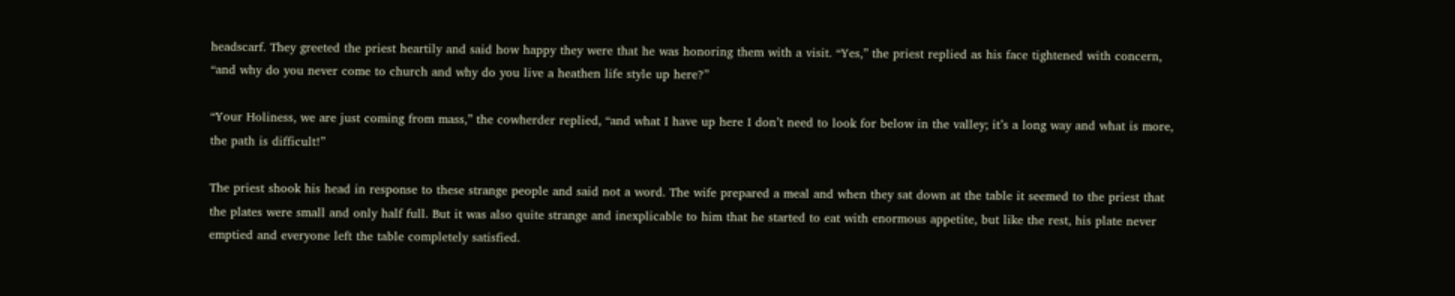headscarf. They greeted the priest heartily and said how happy they were that he was honoring them with a visit. “Yes,” the priest replied as his face tightened with concern, “and why do you never come to church and why do you live a heathen life style up here?”

“Your Holiness, we are just coming from mass,” the cowherder replied, “and what I have up here I don’t need to look for below in the valley; it’s a long way and what is more, the path is difficult!”

The priest shook his head in response to these strange people and said not a word. The wife prepared a meal and when they sat down at the table it seemed to the priest that the plates were small and only half full. But it was also quite strange and inexplicable to him that he started to eat with enormous appetite, but like the rest, his plate never emptied and everyone left the table completely satisfied.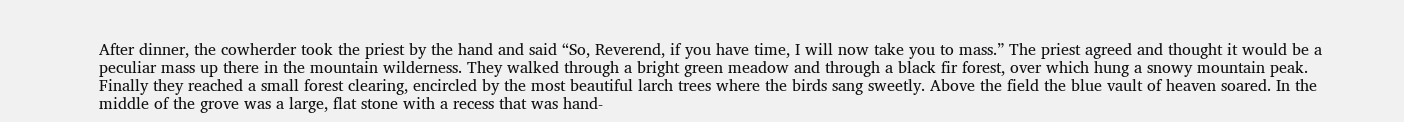After dinner, the cowherder took the priest by the hand and said “So, Reverend, if you have time, I will now take you to mass.” The priest agreed and thought it would be a peculiar mass up there in the mountain wilderness. They walked through a bright green meadow and through a black fir forest, over which hung a snowy mountain peak. Finally they reached a small forest clearing, encircled by the most beautiful larch trees where the birds sang sweetly. Above the field the blue vault of heaven soared. In the middle of the grove was a large, flat stone with a recess that was hand-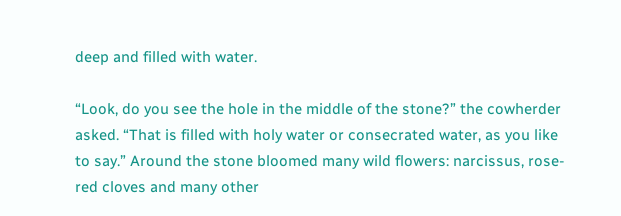deep and filled with water.

“Look, do you see the hole in the middle of the stone?” the cowherder asked. “That is filled with holy water or consecrated water, as you like to say.” Around the stone bloomed many wild flowers: narcissus, rose-red cloves and many other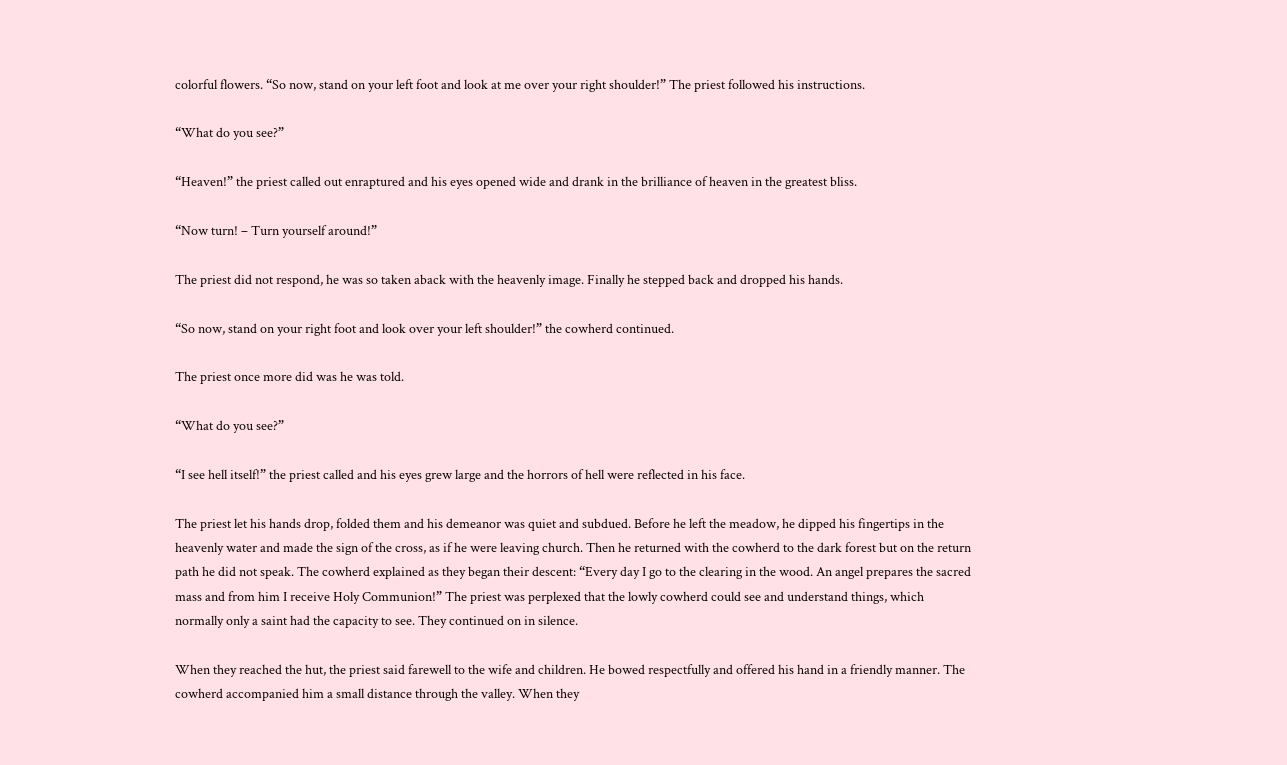colorful flowers. “So now, stand on your left foot and look at me over your right shoulder!” The priest followed his instructions.

“What do you see?”

“Heaven!” the priest called out enraptured and his eyes opened wide and drank in the brilliance of heaven in the greatest bliss.

“Now turn! – Turn yourself around!”

The priest did not respond, he was so taken aback with the heavenly image. Finally he stepped back and dropped his hands.

“So now, stand on your right foot and look over your left shoulder!” the cowherd continued.

The priest once more did was he was told.

“What do you see?”

“I see hell itself!” the priest called and his eyes grew large and the horrors of hell were reflected in his face.

The priest let his hands drop, folded them and his demeanor was quiet and subdued. Before he left the meadow, he dipped his fingertips in the heavenly water and made the sign of the cross, as if he were leaving church. Then he returned with the cowherd to the dark forest but on the return path he did not speak. The cowherd explained as they began their descent: “Every day I go to the clearing in the wood. An angel prepares the sacred mass and from him I receive Holy Communion!” The priest was perplexed that the lowly cowherd could see and understand things, which normally only a saint had the capacity to see. They continued on in silence.

When they reached the hut, the priest said farewell to the wife and children. He bowed respectfully and offered his hand in a friendly manner. The cowherd accompanied him a small distance through the valley. When they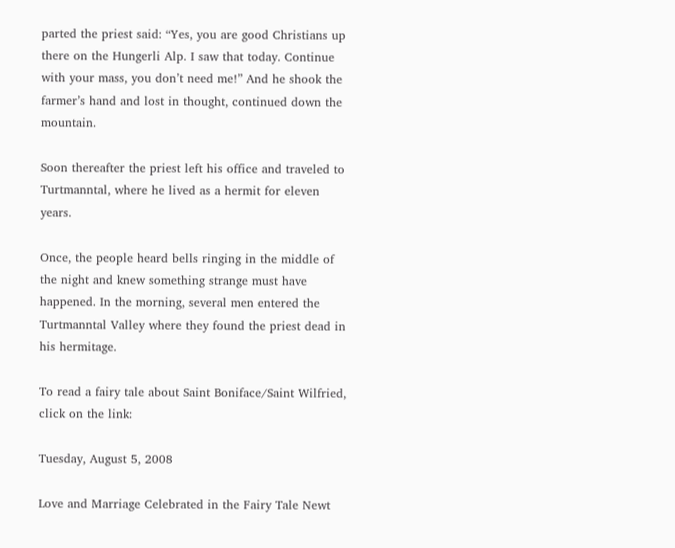parted the priest said: “Yes, you are good Christians up there on the Hungerli Alp. I saw that today. Continue with your mass, you don’t need me!” And he shook the farmer’s hand and lost in thought, continued down the mountain.

Soon thereafter the priest left his office and traveled to Turtmanntal, where he lived as a hermit for eleven years.

Once, the people heard bells ringing in the middle of the night and knew something strange must have happened. In the morning, several men entered the Turtmanntal Valley where they found the priest dead in his hermitage.

To read a fairy tale about Saint Boniface/Saint Wilfried, click on the link:

Tuesday, August 5, 2008

Love and Marriage Celebrated in the Fairy Tale Newt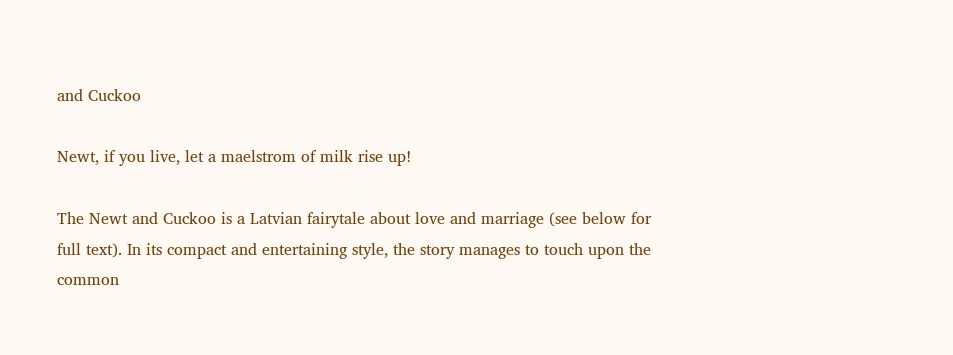and Cuckoo

Newt, if you live, let a maelstrom of milk rise up!

The Newt and Cuckoo is a Latvian fairytale about love and marriage (see below for full text). In its compact and entertaining style, the story manages to touch upon the common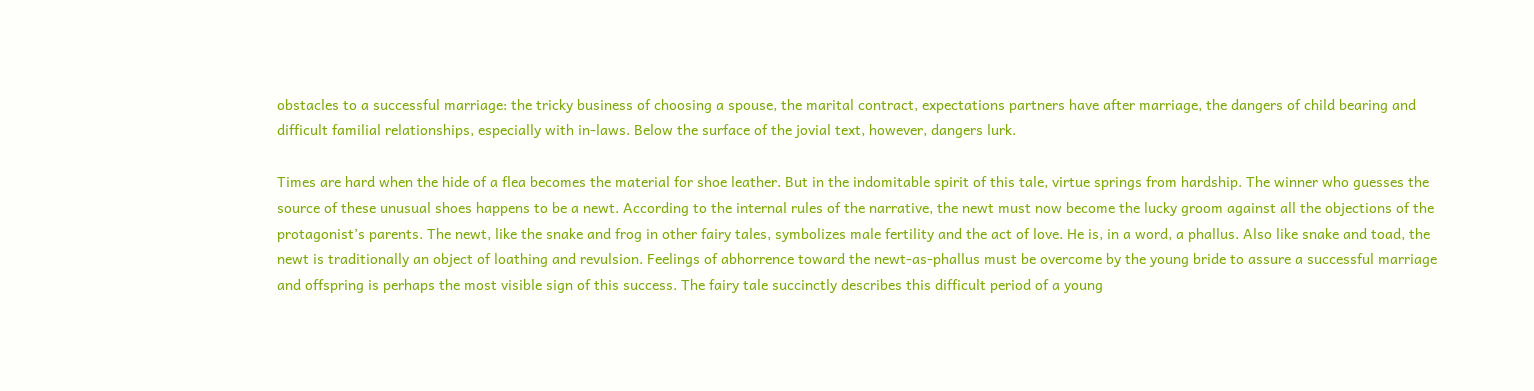obstacles to a successful marriage: the tricky business of choosing a spouse, the marital contract, expectations partners have after marriage, the dangers of child bearing and difficult familial relationships, especially with in-laws. Below the surface of the jovial text, however, dangers lurk.

Times are hard when the hide of a flea becomes the material for shoe leather. But in the indomitable spirit of this tale, virtue springs from hardship. The winner who guesses the source of these unusual shoes happens to be a newt. According to the internal rules of the narrative, the newt must now become the lucky groom against all the objections of the protagonist’s parents. The newt, like the snake and frog in other fairy tales, symbolizes male fertility and the act of love. He is, in a word, a phallus. Also like snake and toad, the newt is traditionally an object of loathing and revulsion. Feelings of abhorrence toward the newt-as-phallus must be overcome by the young bride to assure a successful marriage and offspring is perhaps the most visible sign of this success. The fairy tale succinctly describes this difficult period of a young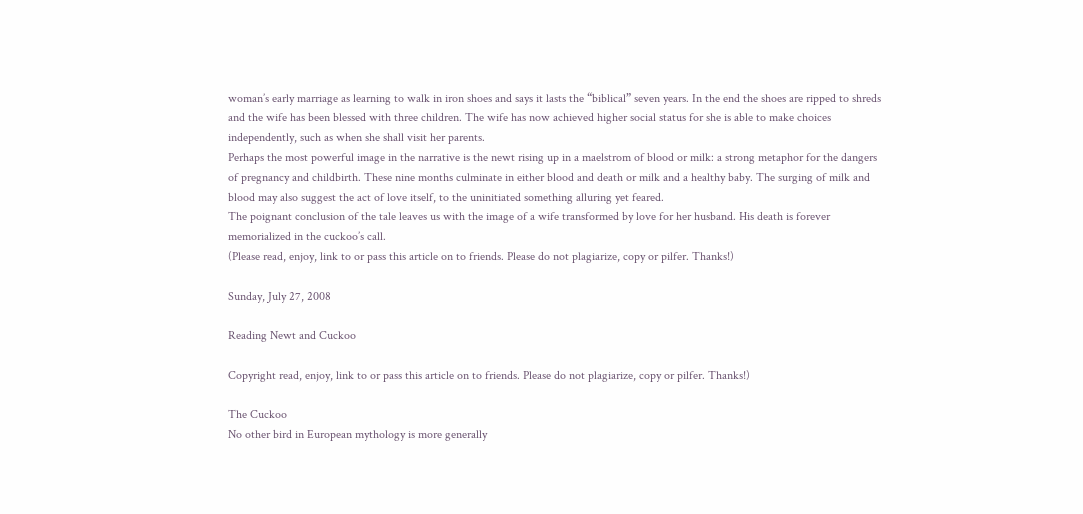woman’s early marriage as learning to walk in iron shoes and says it lasts the “biblical” seven years. In the end the shoes are ripped to shreds and the wife has been blessed with three children. The wife has now achieved higher social status for she is able to make choices independently, such as when she shall visit her parents.
Perhaps the most powerful image in the narrative is the newt rising up in a maelstrom of blood or milk: a strong metaphor for the dangers of pregnancy and childbirth. These nine months culminate in either blood and death or milk and a healthy baby. The surging of milk and blood may also suggest the act of love itself, to the uninitiated something alluring yet feared.
The poignant conclusion of the tale leaves us with the image of a wife transformed by love for her husband. His death is forever memorialized in the cuckoo’s call.
(Please read, enjoy, link to or pass this article on to friends. Please do not plagiarize, copy or pilfer. Thanks!)

Sunday, July 27, 2008

Reading Newt and Cuckoo

Copyright read, enjoy, link to or pass this article on to friends. Please do not plagiarize, copy or pilfer. Thanks!)

The Cuckoo
No other bird in European mythology is more generally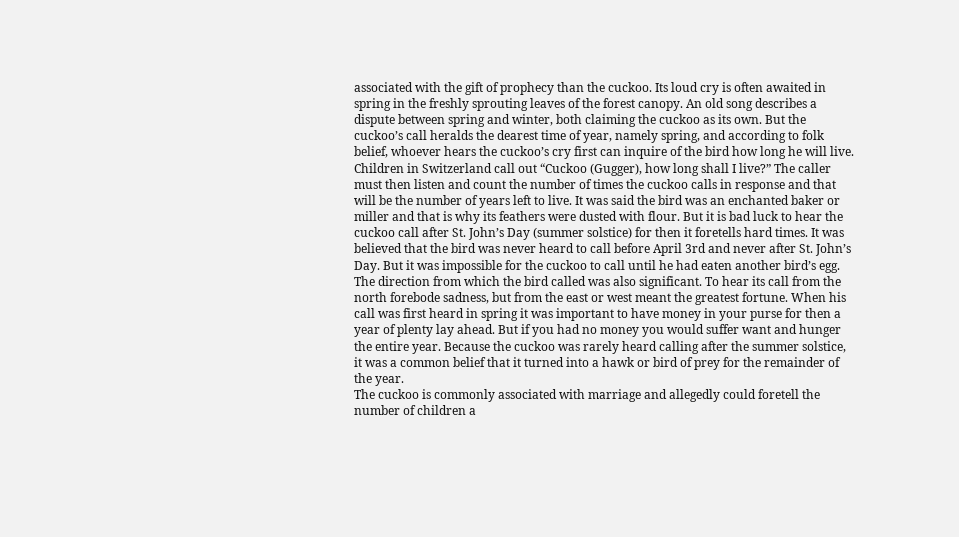associated with the gift of prophecy than the cuckoo. Its loud cry is often awaited in spring in the freshly sprouting leaves of the forest canopy. An old song describes a dispute between spring and winter, both claiming the cuckoo as its own. But the cuckoo’s call heralds the dearest time of year, namely spring, and according to folk belief, whoever hears the cuckoo’s cry first can inquire of the bird how long he will live. Children in Switzerland call out “Cuckoo (Gugger), how long shall I live?” The caller must then listen and count the number of times the cuckoo calls in response and that will be the number of years left to live. It was said the bird was an enchanted baker or miller and that is why its feathers were dusted with flour. But it is bad luck to hear the cuckoo call after St. John’s Day (summer solstice) for then it foretells hard times. It was believed that the bird was never heard to call before April 3rd and never after St. John’s Day. But it was impossible for the cuckoo to call until he had eaten another bird’s egg. The direction from which the bird called was also significant. To hear its call from the north forebode sadness, but from the east or west meant the greatest fortune. When his call was first heard in spring it was important to have money in your purse for then a year of plenty lay ahead. But if you had no money you would suffer want and hunger the entire year. Because the cuckoo was rarely heard calling after the summer solstice, it was a common belief that it turned into a hawk or bird of prey for the remainder of the year.
The cuckoo is commonly associated with marriage and allegedly could foretell the number of children a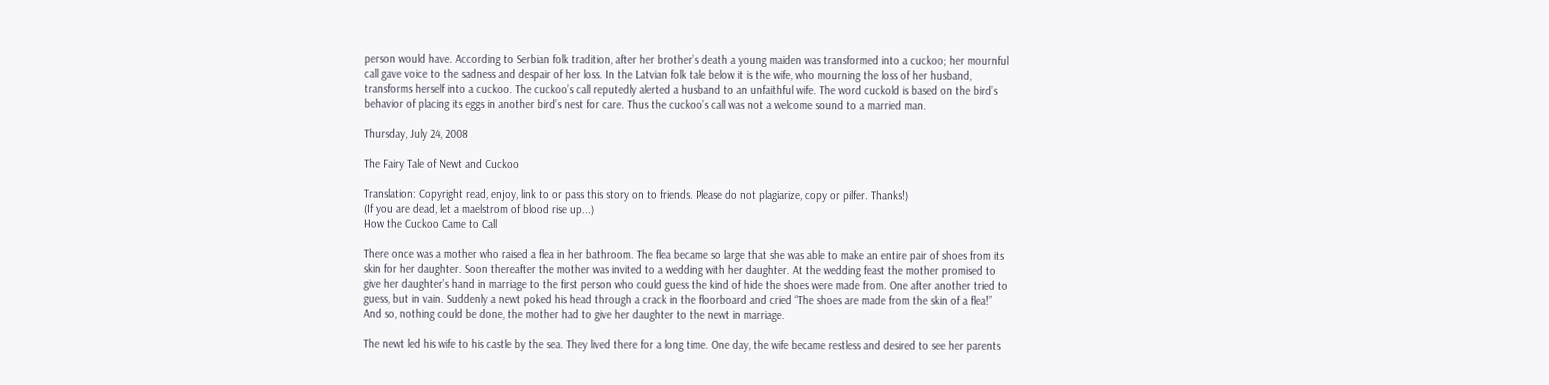person would have. According to Serbian folk tradition, after her brother’s death a young maiden was transformed into a cuckoo; her mournful call gave voice to the sadness and despair of her loss. In the Latvian folk tale below it is the wife, who mourning the loss of her husband, transforms herself into a cuckoo. The cuckoo’s call reputedly alerted a husband to an unfaithful wife. The word cuckold is based on the bird’s behavior of placing its eggs in another bird’s nest for care. Thus the cuckoo’s call was not a welcome sound to a married man.

Thursday, July 24, 2008

The Fairy Tale of Newt and Cuckoo

Translation: Copyright read, enjoy, link to or pass this story on to friends. Please do not plagiarize, copy or pilfer. Thanks!)
(If you are dead, let a maelstrom of blood rise up...)
How the Cuckoo Came to Call

There once was a mother who raised a flea in her bathroom. The flea became so large that she was able to make an entire pair of shoes from its skin for her daughter. Soon thereafter the mother was invited to a wedding with her daughter. At the wedding feast the mother promised to give her daughter’s hand in marriage to the first person who could guess the kind of hide the shoes were made from. One after another tried to guess, but in vain. Suddenly a newt poked his head through a crack in the floorboard and cried “The shoes are made from the skin of a flea!” And so, nothing could be done, the mother had to give her daughter to the newt in marriage.

The newt led his wife to his castle by the sea. They lived there for a long time. One day, the wife became restless and desired to see her parents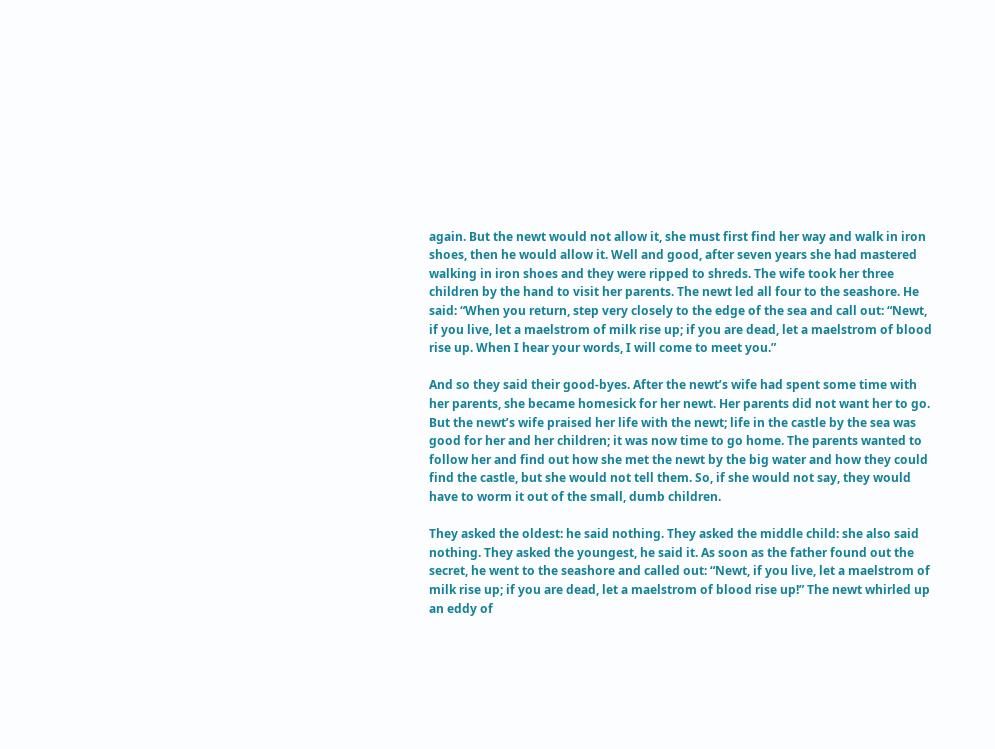again. But the newt would not allow it, she must first find her way and walk in iron shoes, then he would allow it. Well and good, after seven years she had mastered walking in iron shoes and they were ripped to shreds. The wife took her three children by the hand to visit her parents. The newt led all four to the seashore. He said: “When you return, step very closely to the edge of the sea and call out: “Newt, if you live, let a maelstrom of milk rise up; if you are dead, let a maelstrom of blood rise up. When I hear your words, I will come to meet you.”

And so they said their good-byes. After the newt’s wife had spent some time with her parents, she became homesick for her newt. Her parents did not want her to go. But the newt’s wife praised her life with the newt; life in the castle by the sea was good for her and her children; it was now time to go home. The parents wanted to follow her and find out how she met the newt by the big water and how they could find the castle, but she would not tell them. So, if she would not say, they would have to worm it out of the small, dumb children.

They asked the oldest: he said nothing. They asked the middle child: she also said nothing. They asked the youngest, he said it. As soon as the father found out the secret, he went to the seashore and called out: “Newt, if you live, let a maelstrom of milk rise up; if you are dead, let a maelstrom of blood rise up!” The newt whirled up an eddy of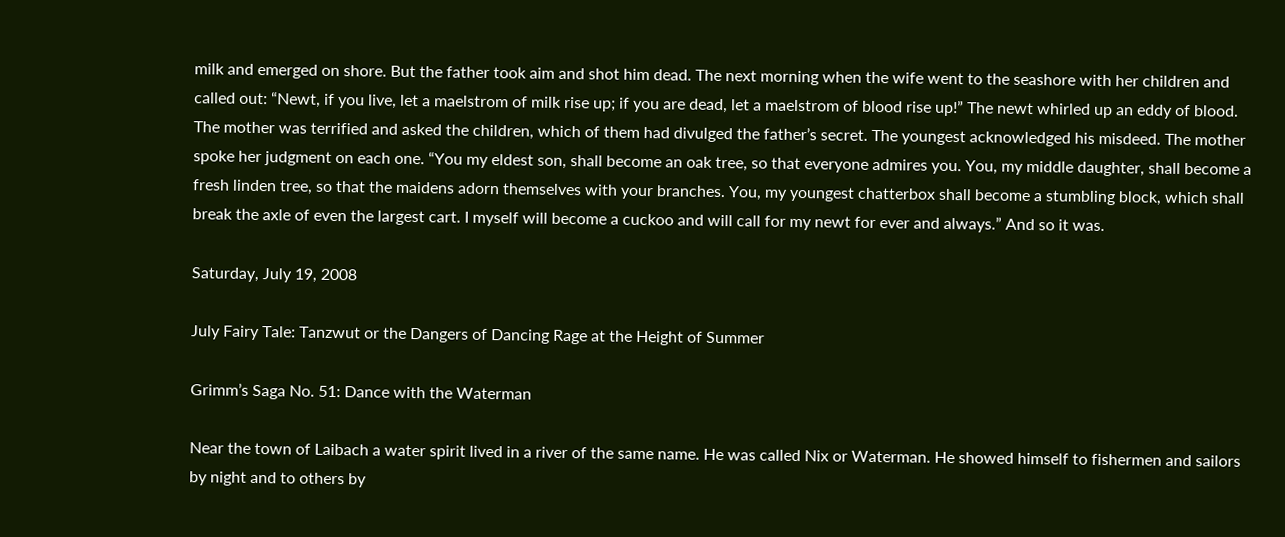milk and emerged on shore. But the father took aim and shot him dead. The next morning when the wife went to the seashore with her children and called out: “Newt, if you live, let a maelstrom of milk rise up; if you are dead, let a maelstrom of blood rise up!” The newt whirled up an eddy of blood. The mother was terrified and asked the children, which of them had divulged the father’s secret. The youngest acknowledged his misdeed. The mother spoke her judgment on each one. “You my eldest son, shall become an oak tree, so that everyone admires you. You, my middle daughter, shall become a fresh linden tree, so that the maidens adorn themselves with your branches. You, my youngest chatterbox shall become a stumbling block, which shall break the axle of even the largest cart. I myself will become a cuckoo and will call for my newt for ever and always.” And so it was.

Saturday, July 19, 2008

July Fairy Tale: Tanzwut or the Dangers of Dancing Rage at the Height of Summer

Grimm’s Saga No. 51: Dance with the Waterman

Near the town of Laibach a water spirit lived in a river of the same name. He was called Nix or Waterman. He showed himself to fishermen and sailors by night and to others by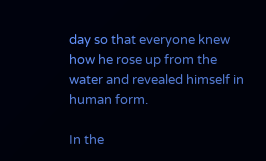day so that everyone knew how he rose up from the water and revealed himself in human form.

In the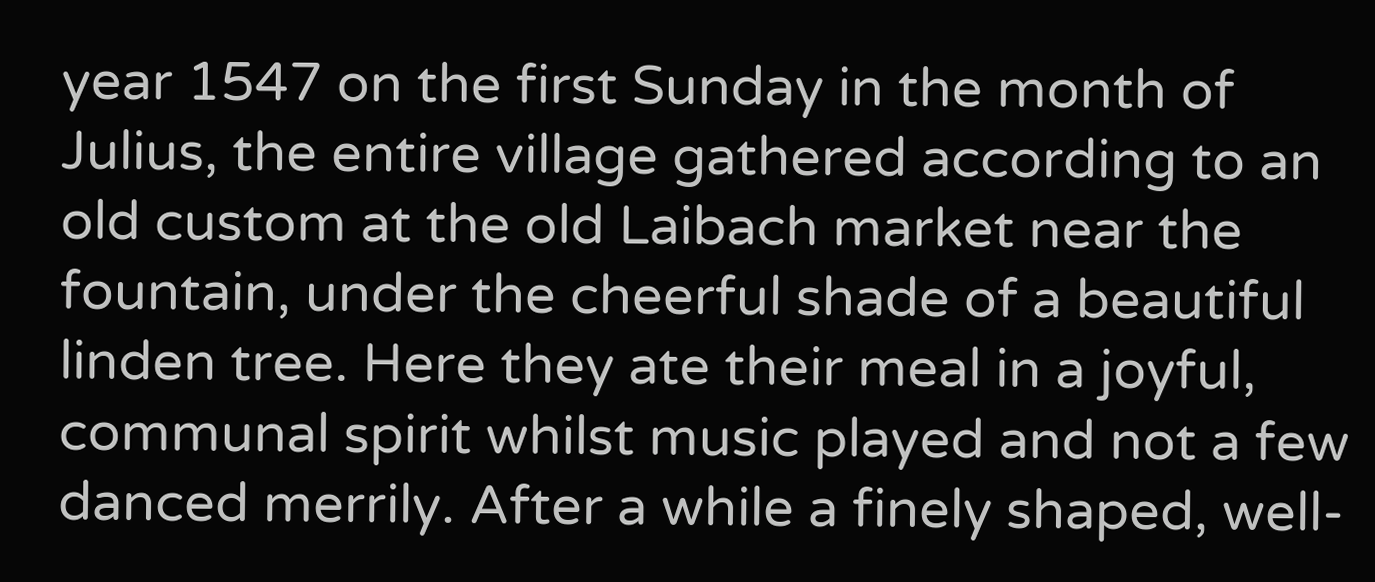year 1547 on the first Sunday in the month of Julius, the entire village gathered according to an old custom at the old Laibach market near the fountain, under the cheerful shade of a beautiful linden tree. Here they ate their meal in a joyful, communal spirit whilst music played and not a few danced merrily. After a while a finely shaped, well-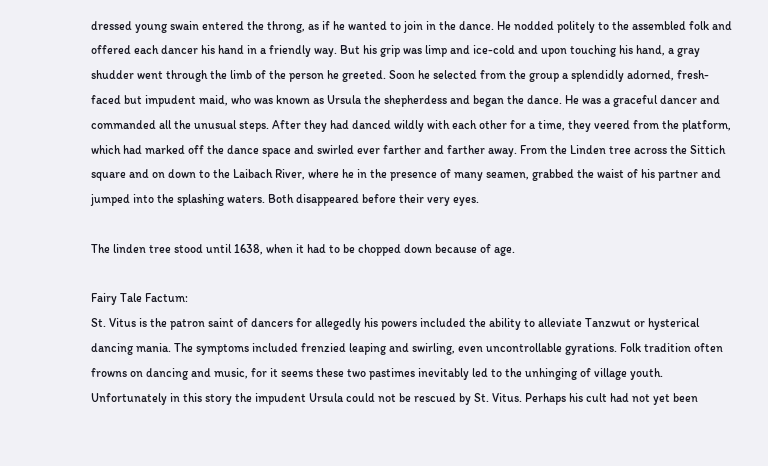dressed young swain entered the throng, as if he wanted to join in the dance. He nodded politely to the assembled folk and offered each dancer his hand in a friendly way. But his grip was limp and ice-cold and upon touching his hand, a gray shudder went through the limb of the person he greeted. Soon he selected from the group a splendidly adorned, fresh-faced but impudent maid, who was known as Ursula the shepherdess and began the dance. He was a graceful dancer and commanded all the unusual steps. After they had danced wildly with each other for a time, they veered from the platform, which had marked off the dance space and swirled ever farther and farther away. From the Linden tree across the Sittich square and on down to the Laibach River, where he in the presence of many seamen, grabbed the waist of his partner and jumped into the splashing waters. Both disappeared before their very eyes.

The linden tree stood until 1638, when it had to be chopped down because of age.

Fairy Tale Factum:
St. Vitus is the patron saint of dancers for allegedly his powers included the ability to alleviate Tanzwut or hysterical dancing mania. The symptoms included frenzied leaping and swirling, even uncontrollable gyrations. Folk tradition often frowns on dancing and music, for it seems these two pastimes inevitably led to the unhinging of village youth. Unfortunately in this story the impudent Ursula could not be rescued by St. Vitus. Perhaps his cult had not yet been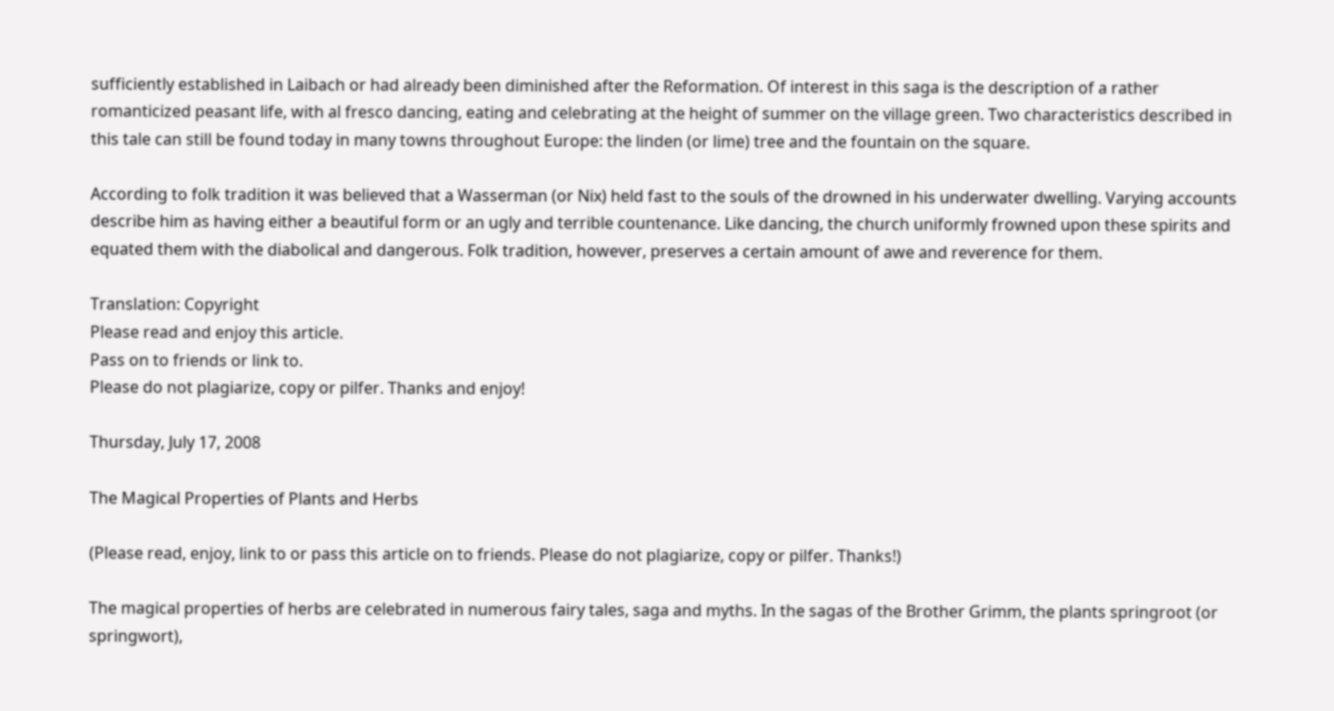sufficiently established in Laibach or had already been diminished after the Reformation. Of interest in this saga is the description of a rather romanticized peasant life, with al fresco dancing, eating and celebrating at the height of summer on the village green. Two characteristics described in this tale can still be found today in many towns throughout Europe: the linden (or lime) tree and the fountain on the square.

According to folk tradition it was believed that a Wasserman (or Nix) held fast to the souls of the drowned in his underwater dwelling. Varying accounts describe him as having either a beautiful form or an ugly and terrible countenance. Like dancing, the church uniformly frowned upon these spirits and equated them with the diabolical and dangerous. Folk tradition, however, preserves a certain amount of awe and reverence for them.

Translation: Copyright
Please read and enjoy this article.
Pass on to friends or link to.
Please do not plagiarize, copy or pilfer. Thanks and enjoy!

Thursday, July 17, 2008

The Magical Properties of Plants and Herbs

(Please read, enjoy, link to or pass this article on to friends. Please do not plagiarize, copy or pilfer. Thanks!)

The magical properties of herbs are celebrated in numerous fairy tales, saga and myths. In the sagas of the Brother Grimm, the plants springroot (or springwort),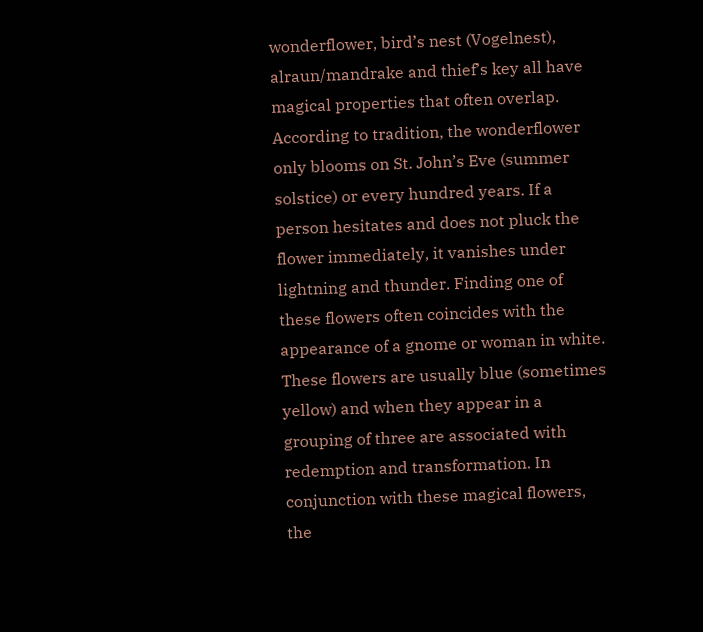wonderflower, bird’s nest (Vogelnest), alraun/mandrake and thief’s key all have magical properties that often overlap. According to tradition, the wonderflower only blooms on St. John’s Eve (summer solstice) or every hundred years. If a person hesitates and does not pluck the flower immediately, it vanishes under lightning and thunder. Finding one of these flowers often coincides with the appearance of a gnome or woman in white. These flowers are usually blue (sometimes yellow) and when they appear in a grouping of three are associated with redemption and transformation. In conjunction with these magical flowers, the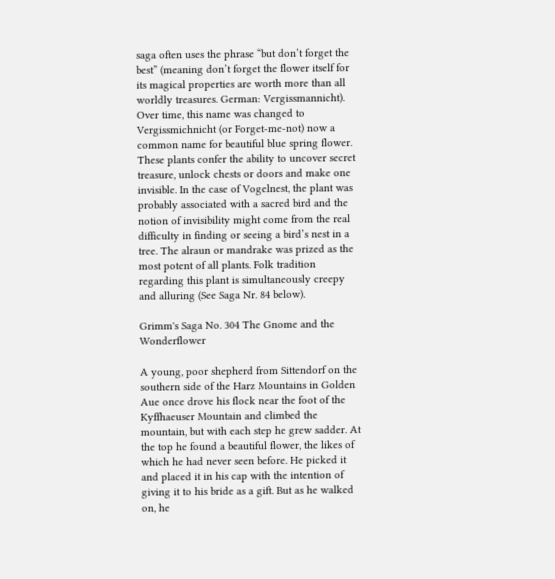saga often uses the phrase “but don’t forget the best” (meaning don’t forget the flower itself for its magical properties are worth more than all worldly treasures. German: Vergissmannicht). Over time, this name was changed to Vergissmichnicht (or Forget-me-not) now a common name for beautiful blue spring flower. These plants confer the ability to uncover secret treasure, unlock chests or doors and make one invisible. In the case of Vogelnest, the plant was probably associated with a sacred bird and the notion of invisibility might come from the real difficulty in finding or seeing a bird’s nest in a tree. The alraun or mandrake was prized as the most potent of all plants. Folk tradition regarding this plant is simultaneously creepy and alluring (See Saga Nr. 84 below).

Grimm's Saga No. 304 The Gnome and the Wonderflower

A young, poor shepherd from Sittendorf on the southern side of the Harz Mountains in Golden Aue once drove his flock near the foot of the Kyffhaeuser Mountain and climbed the mountain, but with each step he grew sadder. At the top he found a beautiful flower, the likes of which he had never seen before. He picked it and placed it in his cap with the intention of giving it to his bride as a gift. But as he walked on, he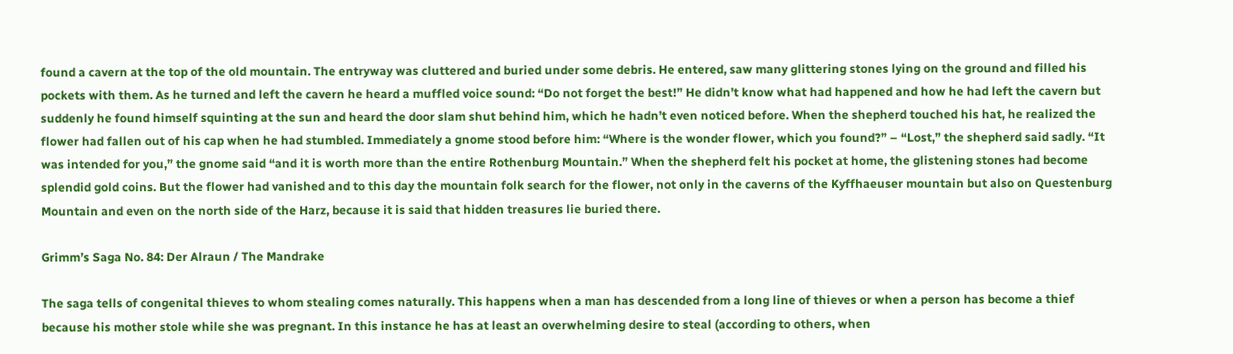found a cavern at the top of the old mountain. The entryway was cluttered and buried under some debris. He entered, saw many glittering stones lying on the ground and filled his pockets with them. As he turned and left the cavern he heard a muffled voice sound: “Do not forget the best!” He didn’t know what had happened and how he had left the cavern but suddenly he found himself squinting at the sun and heard the door slam shut behind him, which he hadn’t even noticed before. When the shepherd touched his hat, he realized the flower had fallen out of his cap when he had stumbled. Immediately a gnome stood before him: “Where is the wonder flower, which you found?” – “Lost,” the shepherd said sadly. “It was intended for you,” the gnome said “and it is worth more than the entire Rothenburg Mountain.” When the shepherd felt his pocket at home, the glistening stones had become splendid gold coins. But the flower had vanished and to this day the mountain folk search for the flower, not only in the caverns of the Kyffhaeuser mountain but also on Questenburg Mountain and even on the north side of the Harz, because it is said that hidden treasures lie buried there.

Grimm’s Saga No. 84: Der Alraun / The Mandrake

The saga tells of congenital thieves to whom stealing comes naturally. This happens when a man has descended from a long line of thieves or when a person has become a thief because his mother stole while she was pregnant. In this instance he has at least an overwhelming desire to steal (according to others, when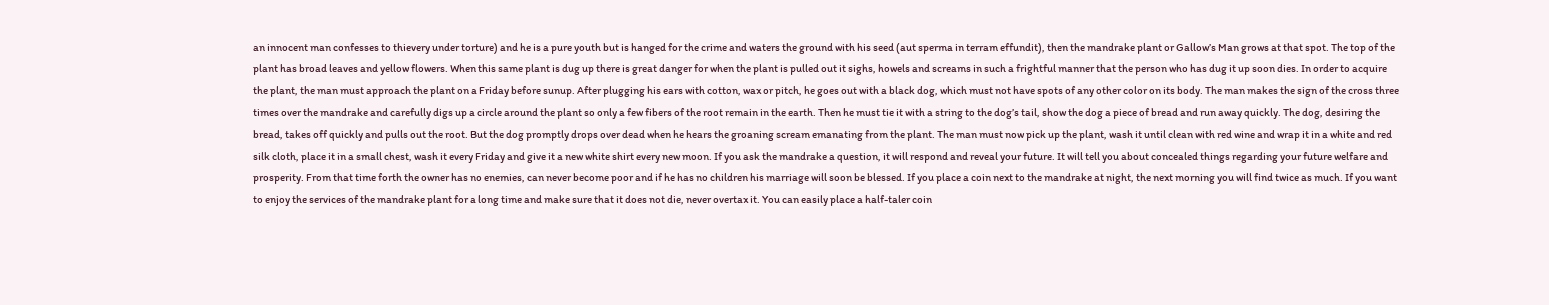an innocent man confesses to thievery under torture) and he is a pure youth but is hanged for the crime and waters the ground with his seed (aut sperma in terram effundit), then the mandrake plant or Gallow’s Man grows at that spot. The top of the plant has broad leaves and yellow flowers. When this same plant is dug up there is great danger for when the plant is pulled out it sighs, howels and screams in such a frightful manner that the person who has dug it up soon dies. In order to acquire the plant, the man must approach the plant on a Friday before sunup. After plugging his ears with cotton, wax or pitch, he goes out with a black dog, which must not have spots of any other color on its body. The man makes the sign of the cross three times over the mandrake and carefully digs up a circle around the plant so only a few fibers of the root remain in the earth. Then he must tie it with a string to the dog’s tail, show the dog a piece of bread and run away quickly. The dog, desiring the bread, takes off quickly and pulls out the root. But the dog promptly drops over dead when he hears the groaning scream emanating from the plant. The man must now pick up the plant, wash it until clean with red wine and wrap it in a white and red silk cloth, place it in a small chest, wash it every Friday and give it a new white shirt every new moon. If you ask the mandrake a question, it will respond and reveal your future. It will tell you about concealed things regarding your future welfare and prosperity. From that time forth the owner has no enemies, can never become poor and if he has no children his marriage will soon be blessed. If you place a coin next to the mandrake at night, the next morning you will find twice as much. If you want to enjoy the services of the mandrake plant for a long time and make sure that it does not die, never overtax it. You can easily place a half-taler coin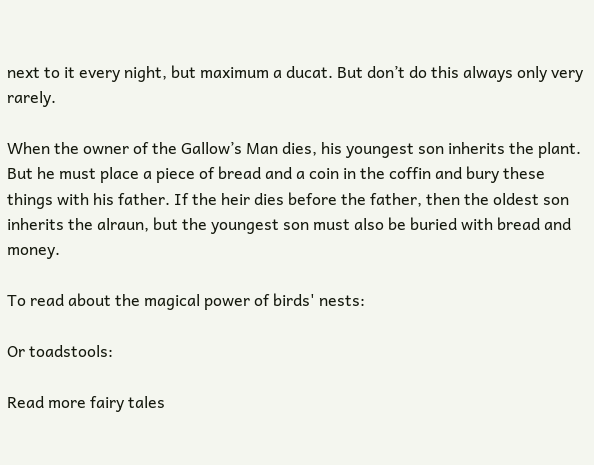next to it every night, but maximum a ducat. But don’t do this always only very rarely.

When the owner of the Gallow’s Man dies, his youngest son inherits the plant. But he must place a piece of bread and a coin in the coffin and bury these things with his father. If the heir dies before the father, then the oldest son inherits the alraun, but the youngest son must also be buried with bread and money.

To read about the magical power of birds' nests:

Or toadstools:

Read more fairy tales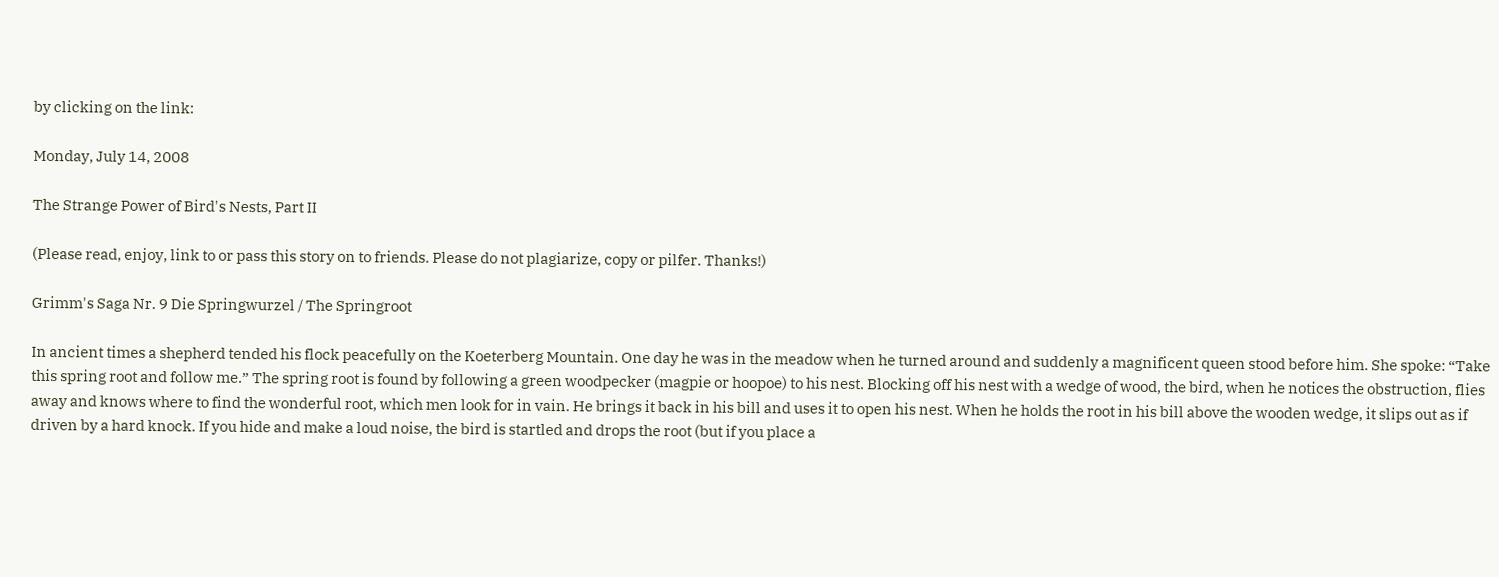by clicking on the link:

Monday, July 14, 2008

The Strange Power of Bird's Nests, Part II

(Please read, enjoy, link to or pass this story on to friends. Please do not plagiarize, copy or pilfer. Thanks!)

Grimm's Saga Nr. 9 Die Springwurzel / The Springroot

In ancient times a shepherd tended his flock peacefully on the Koeterberg Mountain. One day he was in the meadow when he turned around and suddenly a magnificent queen stood before him. She spoke: “Take this spring root and follow me.” The spring root is found by following a green woodpecker (magpie or hoopoe) to his nest. Blocking off his nest with a wedge of wood, the bird, when he notices the obstruction, flies away and knows where to find the wonderful root, which men look for in vain. He brings it back in his bill and uses it to open his nest. When he holds the root in his bill above the wooden wedge, it slips out as if driven by a hard knock. If you hide and make a loud noise, the bird is startled and drops the root (but if you place a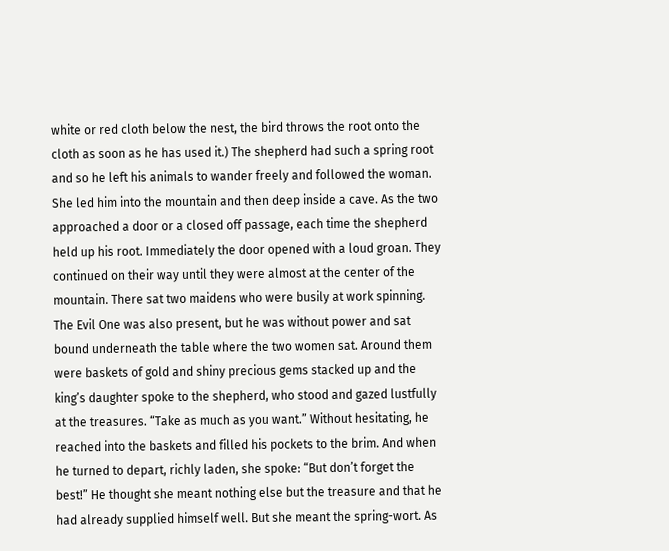white or red cloth below the nest, the bird throws the root onto the cloth as soon as he has used it.) The shepherd had such a spring root and so he left his animals to wander freely and followed the woman. She led him into the mountain and then deep inside a cave. As the two approached a door or a closed off passage, each time the shepherd held up his root. Immediately the door opened with a loud groan. They continued on their way until they were almost at the center of the mountain. There sat two maidens who were busily at work spinning. The Evil One was also present, but he was without power and sat bound underneath the table where the two women sat. Around them were baskets of gold and shiny precious gems stacked up and the king’s daughter spoke to the shepherd, who stood and gazed lustfully at the treasures. “Take as much as you want.” Without hesitating, he reached into the baskets and filled his pockets to the brim. And when he turned to depart, richly laden, she spoke: “But don’t forget the best!” He thought she meant nothing else but the treasure and that he had already supplied himself well. But she meant the spring-wort. As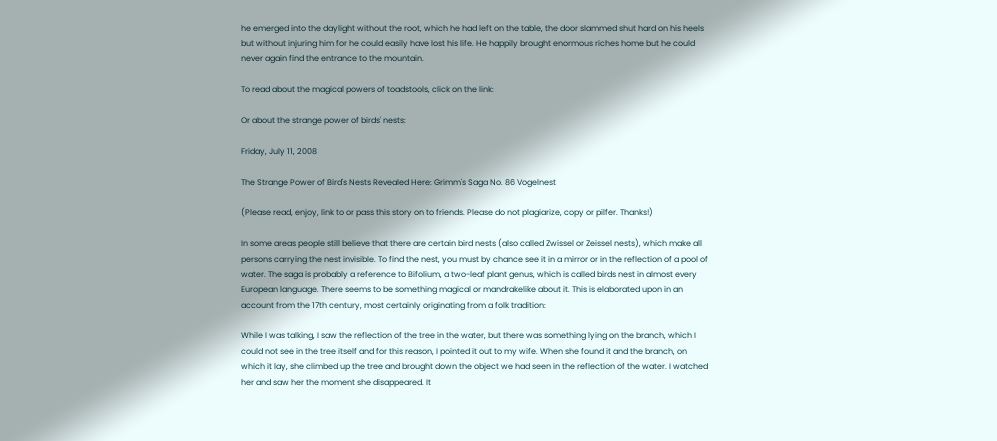he emerged into the daylight without the root, which he had left on the table, the door slammed shut hard on his heels but without injuring him for he could easily have lost his life. He happily brought enormous riches home but he could never again find the entrance to the mountain.

To read about the magical powers of toadstools, click on the link:

Or about the strange power of birds' nests:

Friday, July 11, 2008

The Strange Power of Bird's Nests Revealed Here: Grimm's Saga No. 86 Vogelnest

(Please read, enjoy, link to or pass this story on to friends. Please do not plagiarize, copy or pilfer. Thanks!)

In some areas people still believe that there are certain bird nests (also called Zwissel or Zeissel nests), which make all persons carrying the nest invisible. To find the nest, you must by chance see it in a mirror or in the reflection of a pool of water. The saga is probably a reference to Bifolium, a two-leaf plant genus, which is called birds nest in almost every European language. There seems to be something magical or mandrakelike about it. This is elaborated upon in an account from the 17th century, most certainly originating from a folk tradition:

While I was talking, I saw the reflection of the tree in the water, but there was something lying on the branch, which I could not see in the tree itself and for this reason, I pointed it out to my wife. When she found it and the branch, on which it lay, she climbed up the tree and brought down the object we had seen in the reflection of the water. I watched her and saw her the moment she disappeared. It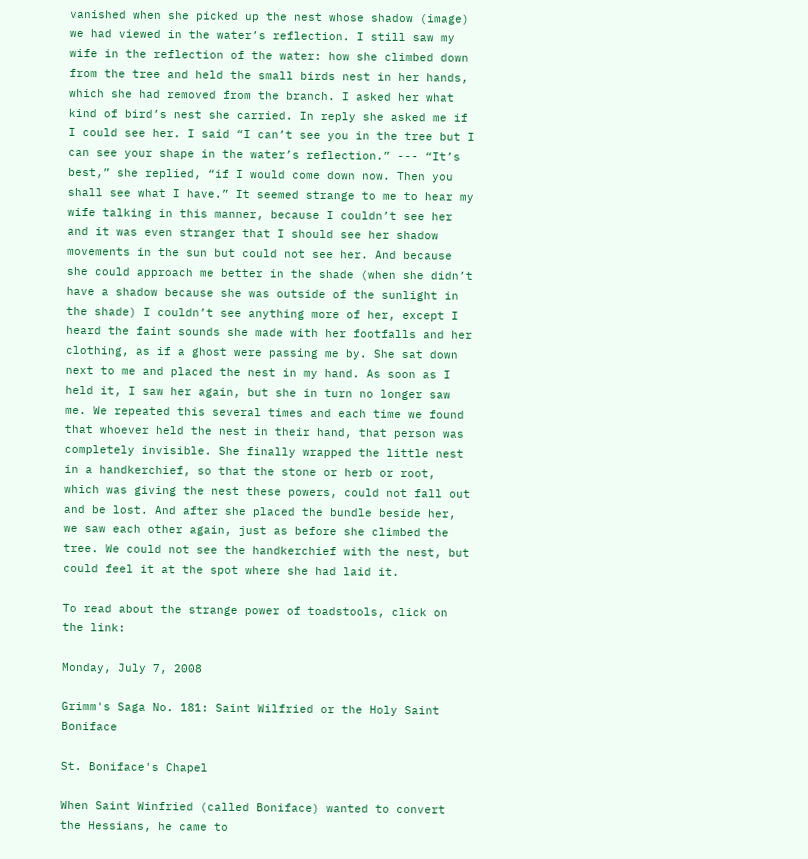vanished when she picked up the nest whose shadow (image) we had viewed in the water’s reflection. I still saw my wife in the reflection of the water: how she climbed down from the tree and held the small birds nest in her hands, which she had removed from the branch. I asked her what kind of bird’s nest she carried. In reply she asked me if I could see her. I said “I can’t see you in the tree but I can see your shape in the water’s reflection.” --- “It’s best,” she replied, “if I would come down now. Then you shall see what I have.” It seemed strange to me to hear my wife talking in this manner, because I couldn’t see her and it was even stranger that I should see her shadow movements in the sun but could not see her. And because she could approach me better in the shade (when she didn’t have a shadow because she was outside of the sunlight in the shade) I couldn’t see anything more of her, except I heard the faint sounds she made with her footfalls and her clothing, as if a ghost were passing me by. She sat down next to me and placed the nest in my hand. As soon as I held it, I saw her again, but she in turn no longer saw me. We repeated this several times and each time we found that whoever held the nest in their hand, that person was completely invisible. She finally wrapped the little nest in a handkerchief, so that the stone or herb or root, which was giving the nest these powers, could not fall out and be lost. And after she placed the bundle beside her, we saw each other again, just as before she climbed the tree. We could not see the handkerchief with the nest, but could feel it at the spot where she had laid it.

To read about the strange power of toadstools, click on the link:

Monday, July 7, 2008

Grimm's Saga No. 181: Saint Wilfried or the Holy Saint Boniface

St. Boniface's Chapel

When Saint Winfried (called Boniface) wanted to convert the Hessians, he came to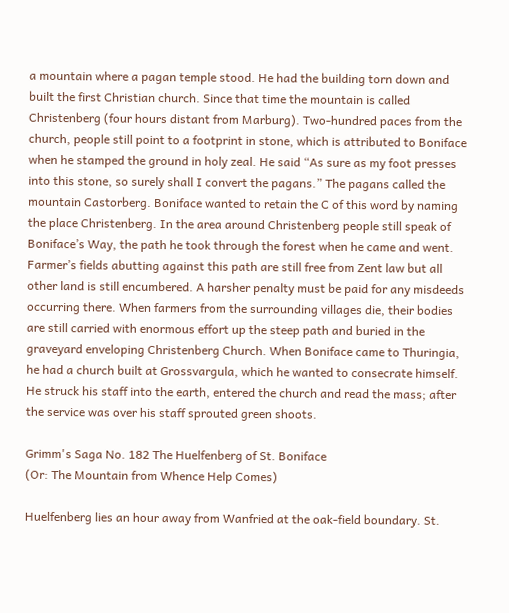a mountain where a pagan temple stood. He had the building torn down and built the first Christian church. Since that time the mountain is called Christenberg (four hours distant from Marburg). Two-hundred paces from the church, people still point to a footprint in stone, which is attributed to Boniface when he stamped the ground in holy zeal. He said “As sure as my foot presses into this stone, so surely shall I convert the pagans.” The pagans called the mountain Castorberg. Boniface wanted to retain the C of this word by naming the place Christenberg. In the area around Christenberg people still speak of Boniface’s Way, the path he took through the forest when he came and went. Farmer’s fields abutting against this path are still free from Zent law but all other land is still encumbered. A harsher penalty must be paid for any misdeeds occurring there. When farmers from the surrounding villages die, their bodies are still carried with enormous effort up the steep path and buried in the graveyard enveloping Christenberg Church. When Boniface came to Thuringia, he had a church built at Grossvargula, which he wanted to consecrate himself. He struck his staff into the earth, entered the church and read the mass; after the service was over his staff sprouted green shoots.

Grimm's Saga No. 182 The Huelfenberg of St. Boniface
(Or: The Mountain from Whence Help Comes)

Huelfenberg lies an hour away from Wanfried at the oak-field boundary. St.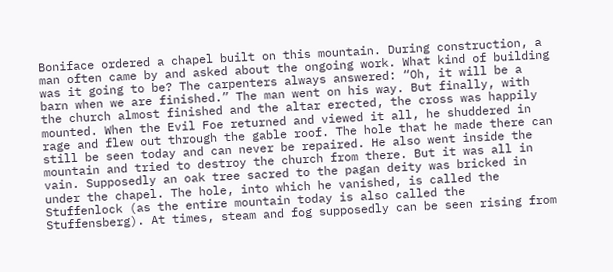Boniface ordered a chapel built on this mountain. During construction, a man often came by and asked about the ongoing work. What kind of building was it going to be? The carpenters always answered: “Oh, it will be a barn when we are finished.” The man went on his way. But finally, with the church almost finished and the altar erected, the cross was happily mounted. When the Evil Foe returned and viewed it all, he shuddered in rage and flew out through the gable roof. The hole that he made there can still be seen today and can never be repaired. He also went inside the mountain and tried to destroy the church from there. But it was all in vain. Supposedly an oak tree sacred to the pagan deity was bricked in under the chapel. The hole, into which he vanished, is called the Stuffenlock (as the entire mountain today is also called the Stuffensberg). At times, steam and fog supposedly can be seen rising from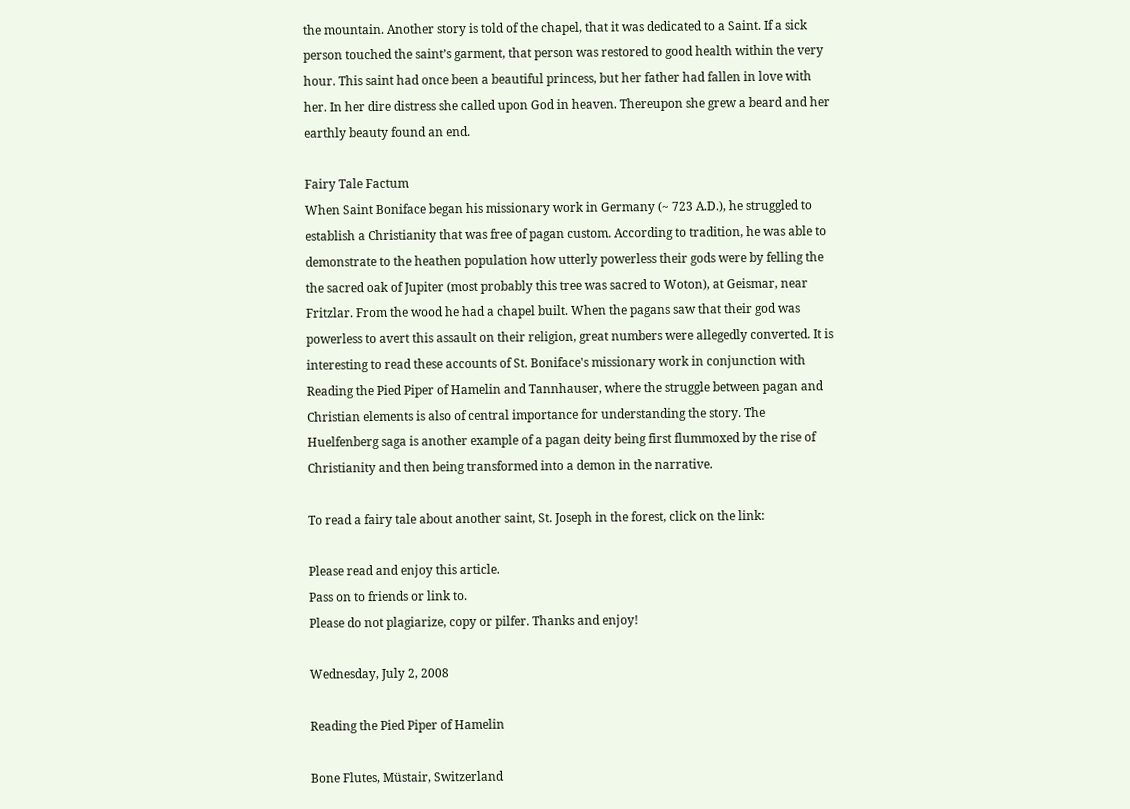the mountain. Another story is told of the chapel, that it was dedicated to a Saint. If a sick person touched the saint’s garment, that person was restored to good health within the very hour. This saint had once been a beautiful princess, but her father had fallen in love with her. In her dire distress she called upon God in heaven. Thereupon she grew a beard and her earthly beauty found an end.

Fairy Tale Factum
When Saint Boniface began his missionary work in Germany (~ 723 A.D.), he struggled to establish a Christianity that was free of pagan custom. According to tradition, he was able to demonstrate to the heathen population how utterly powerless their gods were by felling the the sacred oak of Jupiter (most probably this tree was sacred to Woton), at Geismar, near Fritzlar. From the wood he had a chapel built. When the pagans saw that their god was powerless to avert this assault on their religion, great numbers were allegedly converted. It is interesting to read these accounts of St. Boniface's missionary work in conjunction with Reading the Pied Piper of Hamelin and Tannhauser, where the struggle between pagan and Christian elements is also of central importance for understanding the story. The Huelfenberg saga is another example of a pagan deity being first flummoxed by the rise of Christianity and then being transformed into a demon in the narrative.

To read a fairy tale about another saint, St. Joseph in the forest, click on the link:

Please read and enjoy this article.
Pass on to friends or link to.
Please do not plagiarize, copy or pilfer. Thanks and enjoy!

Wednesday, July 2, 2008

Reading the Pied Piper of Hamelin

Bone Flutes, Müstair, Switzerland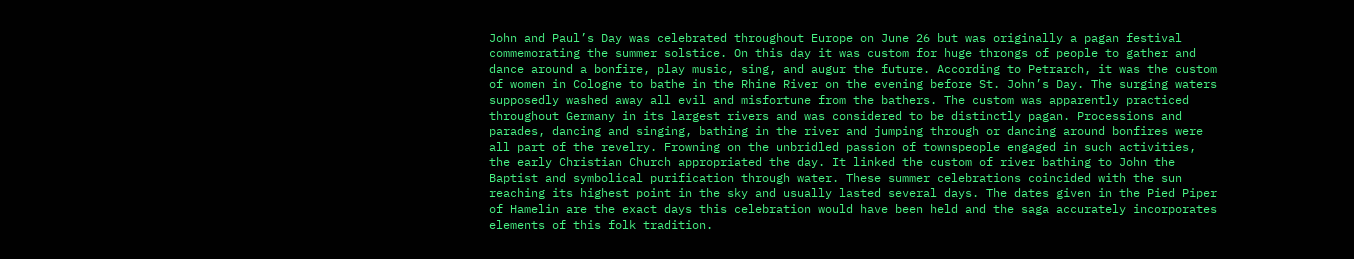John and Paul’s Day was celebrated throughout Europe on June 26 but was originally a pagan festival commemorating the summer solstice. On this day it was custom for huge throngs of people to gather and dance around a bonfire, play music, sing, and augur the future. According to Petrarch, it was the custom of women in Cologne to bathe in the Rhine River on the evening before St. John’s Day. The surging waters supposedly washed away all evil and misfortune from the bathers. The custom was apparently practiced throughout Germany in its largest rivers and was considered to be distinctly pagan. Processions and parades, dancing and singing, bathing in the river and jumping through or dancing around bonfires were all part of the revelry. Frowning on the unbridled passion of townspeople engaged in such activities, the early Christian Church appropriated the day. It linked the custom of river bathing to John the Baptist and symbolical purification through water. These summer celebrations coincided with the sun reaching its highest point in the sky and usually lasted several days. The dates given in the Pied Piper of Hamelin are the exact days this celebration would have been held and the saga accurately incorporates elements of this folk tradition.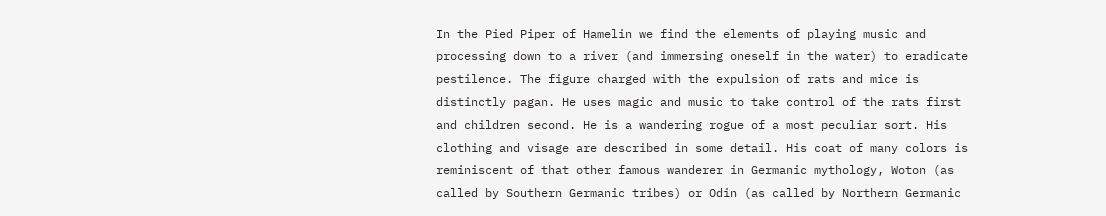In the Pied Piper of Hamelin we find the elements of playing music and processing down to a river (and immersing oneself in the water) to eradicate pestilence. The figure charged with the expulsion of rats and mice is distinctly pagan. He uses magic and music to take control of the rats first and children second. He is a wandering rogue of a most peculiar sort. His clothing and visage are described in some detail. His coat of many colors is reminiscent of that other famous wanderer in Germanic mythology, Woton (as called by Southern Germanic tribes) or Odin (as called by Northern Germanic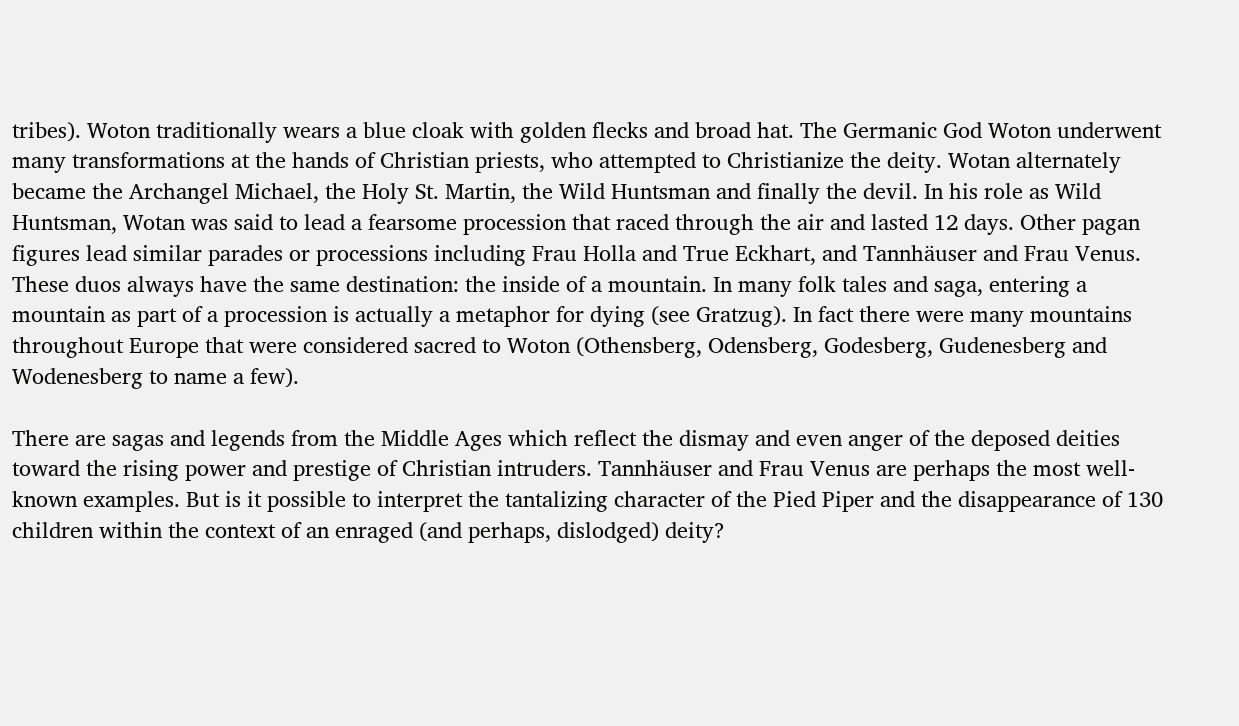tribes). Woton traditionally wears a blue cloak with golden flecks and broad hat. The Germanic God Woton underwent many transformations at the hands of Christian priests, who attempted to Christianize the deity. Wotan alternately became the Archangel Michael, the Holy St. Martin, the Wild Huntsman and finally the devil. In his role as Wild Huntsman, Wotan was said to lead a fearsome procession that raced through the air and lasted 12 days. Other pagan figures lead similar parades or processions including Frau Holla and True Eckhart, and Tannhäuser and Frau Venus. These duos always have the same destination: the inside of a mountain. In many folk tales and saga, entering a mountain as part of a procession is actually a metaphor for dying (see Gratzug). In fact there were many mountains throughout Europe that were considered sacred to Woton (Othensberg, Odensberg, Godesberg, Gudenesberg and Wodenesberg to name a few).

There are sagas and legends from the Middle Ages which reflect the dismay and even anger of the deposed deities toward the rising power and prestige of Christian intruders. Tannhäuser and Frau Venus are perhaps the most well-known examples. But is it possible to interpret the tantalizing character of the Pied Piper and the disappearance of 130 children within the context of an enraged (and perhaps, dislodged) deity?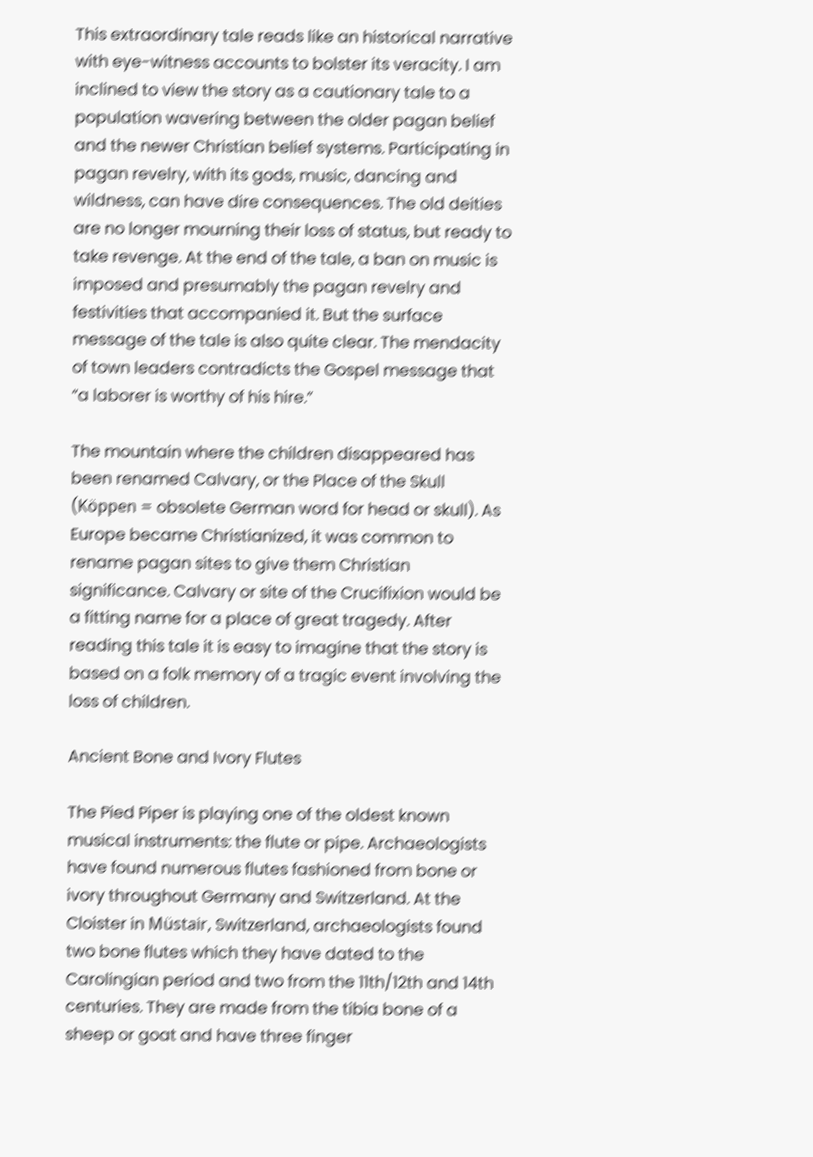This extraordinary tale reads like an historical narrative with eye-witness accounts to bolster its veracity. I am inclined to view the story as a cautionary tale to a population wavering between the older pagan belief and the newer Christian belief systems. Participating in pagan revelry, with its gods, music, dancing and wildness, can have dire consequences. The old deities are no longer mourning their loss of status, but ready to take revenge. At the end of the tale, a ban on music is imposed and presumably the pagan revelry and festivities that accompanied it. But the surface message of the tale is also quite clear. The mendacity of town leaders contradicts the Gospel message that “a laborer is worthy of his hire.”

The mountain where the children disappeared has been renamed Calvary, or the Place of the Skull (Köppen = obsolete German word for head or skull). As Europe became Christianized, it was common to rename pagan sites to give them Christian significance. Calvary or site of the Crucifixion would be a fitting name for a place of great tragedy. After reading this tale it is easy to imagine that the story is based on a folk memory of a tragic event involving the loss of children.

Ancient Bone and Ivory Flutes

The Pied Piper is playing one of the oldest known musical instruments: the flute or pipe. Archaeologists have found numerous flutes fashioned from bone or ivory throughout Germany and Switzerland. At the Cloister in Müstair, Switzerland, archaeologists found two bone flutes which they have dated to the Carolingian period and two from the 11th/12th and 14th centuries. They are made from the tibia bone of a sheep or goat and have three finger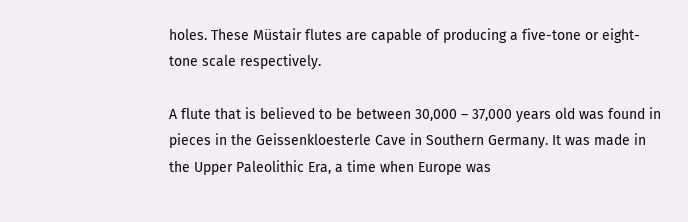holes. These Müstair flutes are capable of producing a five-tone or eight-tone scale respectively.

A flute that is believed to be between 30,000 – 37,000 years old was found in pieces in the Geissenkloesterle Cave in Southern Germany. It was made in the Upper Paleolithic Era, a time when Europe was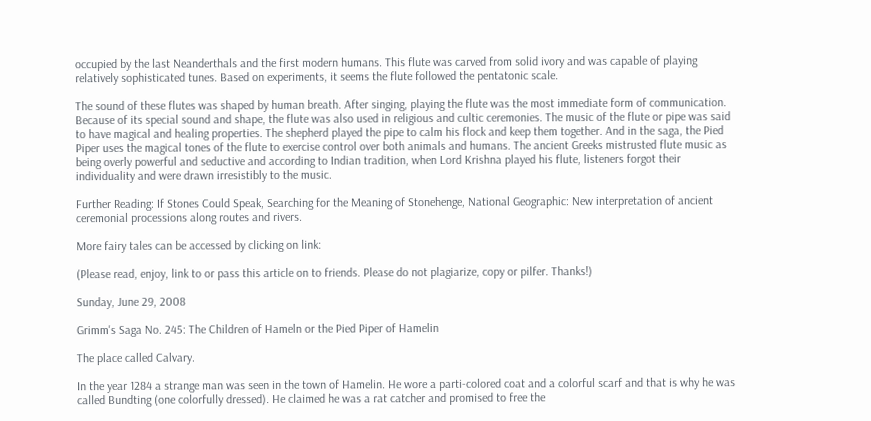occupied by the last Neanderthals and the first modern humans. This flute was carved from solid ivory and was capable of playing relatively sophisticated tunes. Based on experiments, it seems the flute followed the pentatonic scale.

The sound of these flutes was shaped by human breath. After singing, playing the flute was the most immediate form of communication. Because of its special sound and shape, the flute was also used in religious and cultic ceremonies. The music of the flute or pipe was said to have magical and healing properties. The shepherd played the pipe to calm his flock and keep them together. And in the saga, the Pied Piper uses the magical tones of the flute to exercise control over both animals and humans. The ancient Greeks mistrusted flute music as being overly powerful and seductive and according to Indian tradition, when Lord Krishna played his flute, listeners forgot their individuality and were drawn irresistibly to the music.

Further Reading: If Stones Could Speak, Searching for the Meaning of Stonehenge, National Geographic: New interpretation of ancient ceremonial processions along routes and rivers.

More fairy tales can be accessed by clicking on link:

(Please read, enjoy, link to or pass this article on to friends. Please do not plagiarize, copy or pilfer. Thanks!)

Sunday, June 29, 2008

Grimm's Saga No. 245: The Children of Hameln or the Pied Piper of Hamelin

The place called Calvary.

In the year 1284 a strange man was seen in the town of Hamelin. He wore a parti-colored coat and a colorful scarf and that is why he was called Bundting (one colorfully dressed). He claimed he was a rat catcher and promised to free the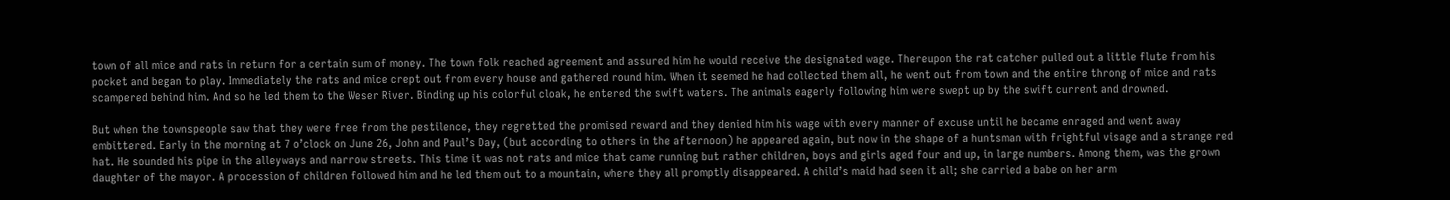town of all mice and rats in return for a certain sum of money. The town folk reached agreement and assured him he would receive the designated wage. Thereupon the rat catcher pulled out a little flute from his pocket and began to play. Immediately the rats and mice crept out from every house and gathered round him. When it seemed he had collected them all, he went out from town and the entire throng of mice and rats scampered behind him. And so he led them to the Weser River. Binding up his colorful cloak, he entered the swift waters. The animals eagerly following him were swept up by the swift current and drowned.

But when the townspeople saw that they were free from the pestilence, they regretted the promised reward and they denied him his wage with every manner of excuse until he became enraged and went away embittered. Early in the morning at 7 o’clock on June 26, John and Paul’s Day, (but according to others in the afternoon) he appeared again, but now in the shape of a huntsman with frightful visage and a strange red hat. He sounded his pipe in the alleyways and narrow streets. This time it was not rats and mice that came running but rather children, boys and girls aged four and up, in large numbers. Among them, was the grown daughter of the mayor. A procession of children followed him and he led them out to a mountain, where they all promptly disappeared. A child’s maid had seen it all; she carried a babe on her arm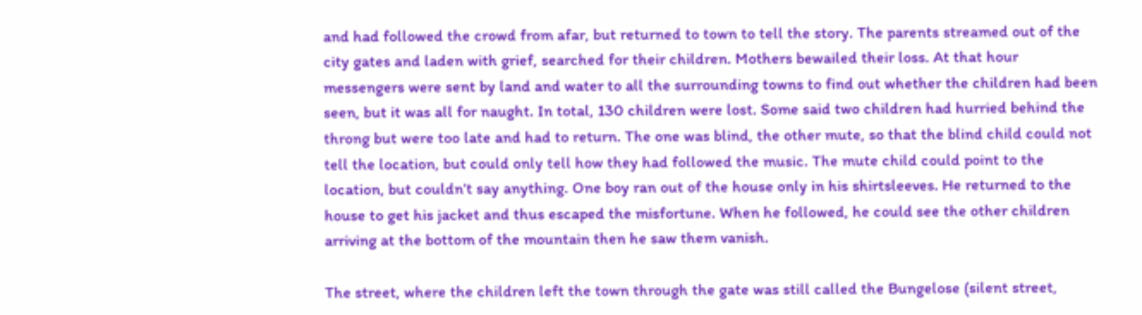and had followed the crowd from afar, but returned to town to tell the story. The parents streamed out of the city gates and laden with grief, searched for their children. Mothers bewailed their loss. At that hour messengers were sent by land and water to all the surrounding towns to find out whether the children had been seen, but it was all for naught. In total, 130 children were lost. Some said two children had hurried behind the throng but were too late and had to return. The one was blind, the other mute, so that the blind child could not tell the location, but could only tell how they had followed the music. The mute child could point to the location, but couldn’t say anything. One boy ran out of the house only in his shirtsleeves. He returned to the house to get his jacket and thus escaped the misfortune. When he followed, he could see the other children arriving at the bottom of the mountain then he saw them vanish.

The street, where the children left the town through the gate was still called the Bungelose (silent street,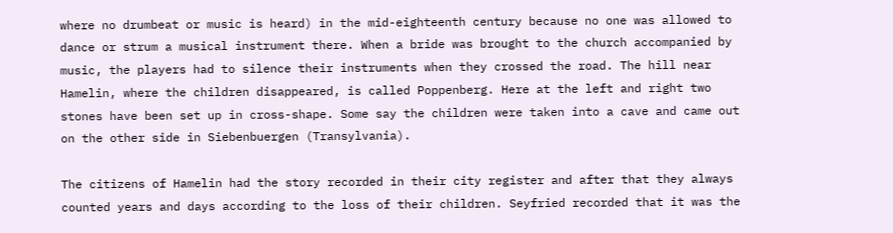where no drumbeat or music is heard) in the mid-eighteenth century because no one was allowed to dance or strum a musical instrument there. When a bride was brought to the church accompanied by music, the players had to silence their instruments when they crossed the road. The hill near Hamelin, where the children disappeared, is called Poppenberg. Here at the left and right two stones have been set up in cross-shape. Some say the children were taken into a cave and came out on the other side in Siebenbuergen (Transylvania).

The citizens of Hamelin had the story recorded in their city register and after that they always counted years and days according to the loss of their children. Seyfried recorded that it was the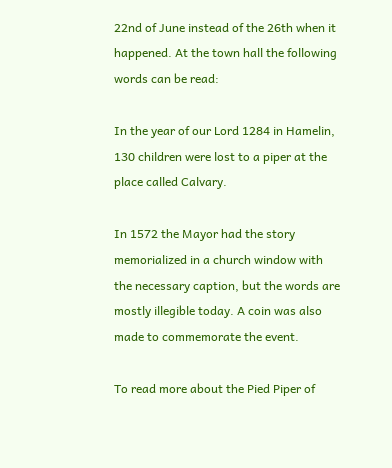22nd of June instead of the 26th when it happened. At the town hall the following words can be read:

In the year of our Lord 1284 in Hamelin, 130 children were lost to a piper at the place called Calvary.

In 1572 the Mayor had the story memorialized in a church window with the necessary caption, but the words are mostly illegible today. A coin was also made to commemorate the event.

To read more about the Pied Piper of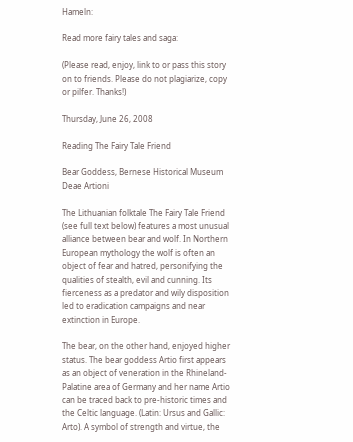Hameln:

Read more fairy tales and saga:

(Please read, enjoy, link to or pass this story on to friends. Please do not plagiarize, copy or pilfer. Thanks!)

Thursday, June 26, 2008

Reading The Fairy Tale Friend

Bear Goddess, Bernese Historical Museum
Deae Artioni

The Lithuanian folktale The Fairy Tale Friend (see full text below) features a most unusual alliance between bear and wolf. In Northern European mythology the wolf is often an object of fear and hatred, personifying the qualities of stealth, evil and cunning. Its fierceness as a predator and wily disposition led to eradication campaigns and near extinction in Europe.

The bear, on the other hand, enjoyed higher status. The bear goddess Artio first appears as an object of veneration in the Rhineland-Palatine area of Germany and her name Artio can be traced back to pre-historic times and the Celtic language. (Latin: Ursus and Gallic: Arto). A symbol of strength and virtue, the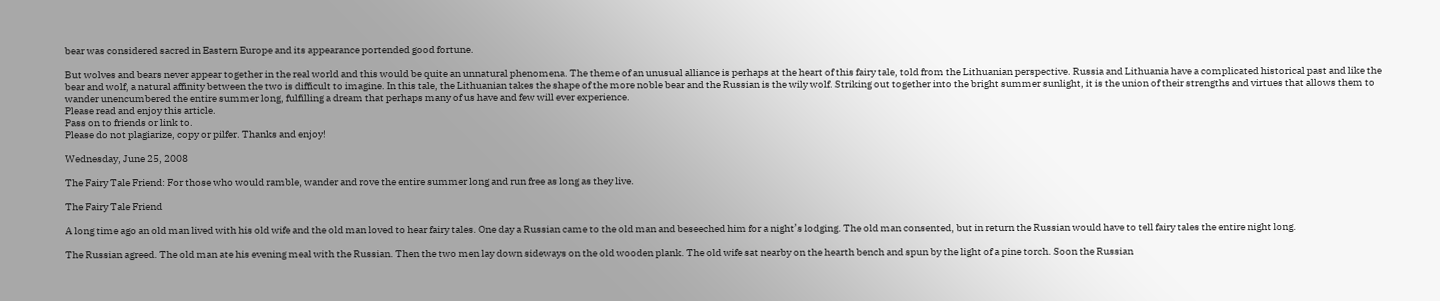bear was considered sacred in Eastern Europe and its appearance portended good fortune.

But wolves and bears never appear together in the real world and this would be quite an unnatural phenomena. The theme of an unusual alliance is perhaps at the heart of this fairy tale, told from the Lithuanian perspective. Russia and Lithuania have a complicated historical past and like the bear and wolf, a natural affinity between the two is difficult to imagine. In this tale, the Lithuanian takes the shape of the more noble bear and the Russian is the wily wolf. Striking out together into the bright summer sunlight, it is the union of their strengths and virtues that allows them to wander unencumbered the entire summer long, fulfilling a dream that perhaps many of us have and few will ever experience.
Please read and enjoy this article.
Pass on to friends or link to.
Please do not plagiarize, copy or pilfer. Thanks and enjoy!

Wednesday, June 25, 2008

The Fairy Tale Friend: For those who would ramble, wander and rove the entire summer long and run free as long as they live.

The Fairy Tale Friend

A long time ago an old man lived with his old wife and the old man loved to hear fairy tales. One day a Russian came to the old man and beseeched him for a night’s lodging. The old man consented, but in return the Russian would have to tell fairy tales the entire night long.

The Russian agreed. The old man ate his evening meal with the Russian. Then the two men lay down sideways on the old wooden plank. The old wife sat nearby on the hearth bench and spun by the light of a pine torch. Soon the Russian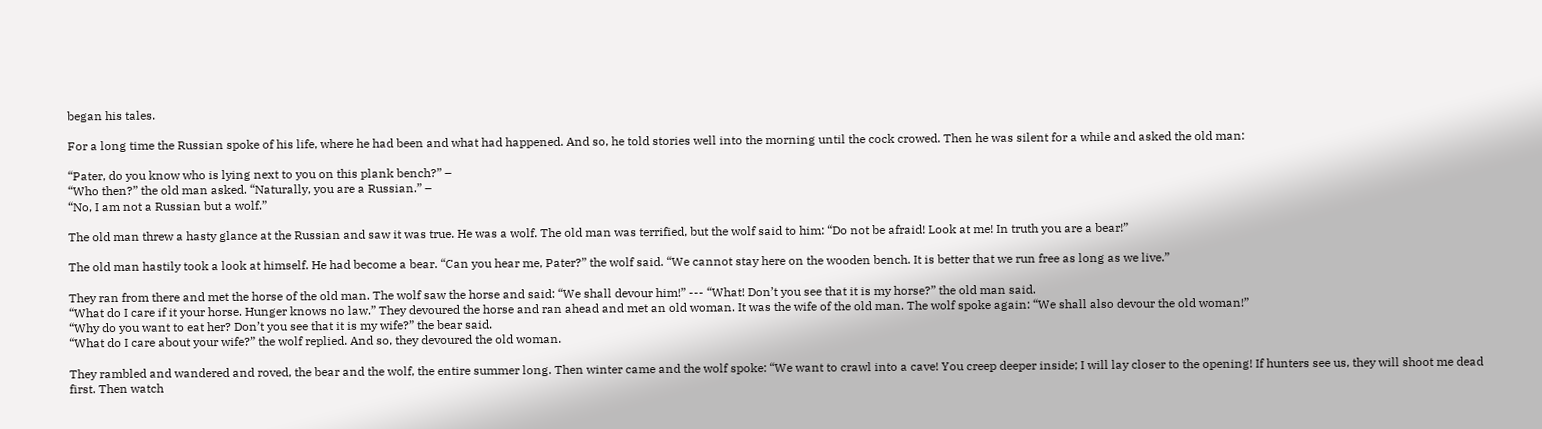began his tales.

For a long time the Russian spoke of his life, where he had been and what had happened. And so, he told stories well into the morning until the cock crowed. Then he was silent for a while and asked the old man:

“Pater, do you know who is lying next to you on this plank bench?” –
“Who then?” the old man asked. “Naturally, you are a Russian.” –
“No, I am not a Russian but a wolf.”

The old man threw a hasty glance at the Russian and saw it was true. He was a wolf. The old man was terrified, but the wolf said to him: “Do not be afraid! Look at me! In truth you are a bear!”

The old man hastily took a look at himself. He had become a bear. “Can you hear me, Pater?” the wolf said. “We cannot stay here on the wooden bench. It is better that we run free as long as we live.”

They ran from there and met the horse of the old man. The wolf saw the horse and said: “We shall devour him!” --- “What! Don’t you see that it is my horse?” the old man said.
“What do I care if it your horse. Hunger knows no law.” They devoured the horse and ran ahead and met an old woman. It was the wife of the old man. The wolf spoke again: “We shall also devour the old woman!”
“Why do you want to eat her? Don’t you see that it is my wife?” the bear said.
“What do I care about your wife?” the wolf replied. And so, they devoured the old woman.

They rambled and wandered and roved, the bear and the wolf, the entire summer long. Then winter came and the wolf spoke: “We want to crawl into a cave! You creep deeper inside; I will lay closer to the opening! If hunters see us, they will shoot me dead first. Then watch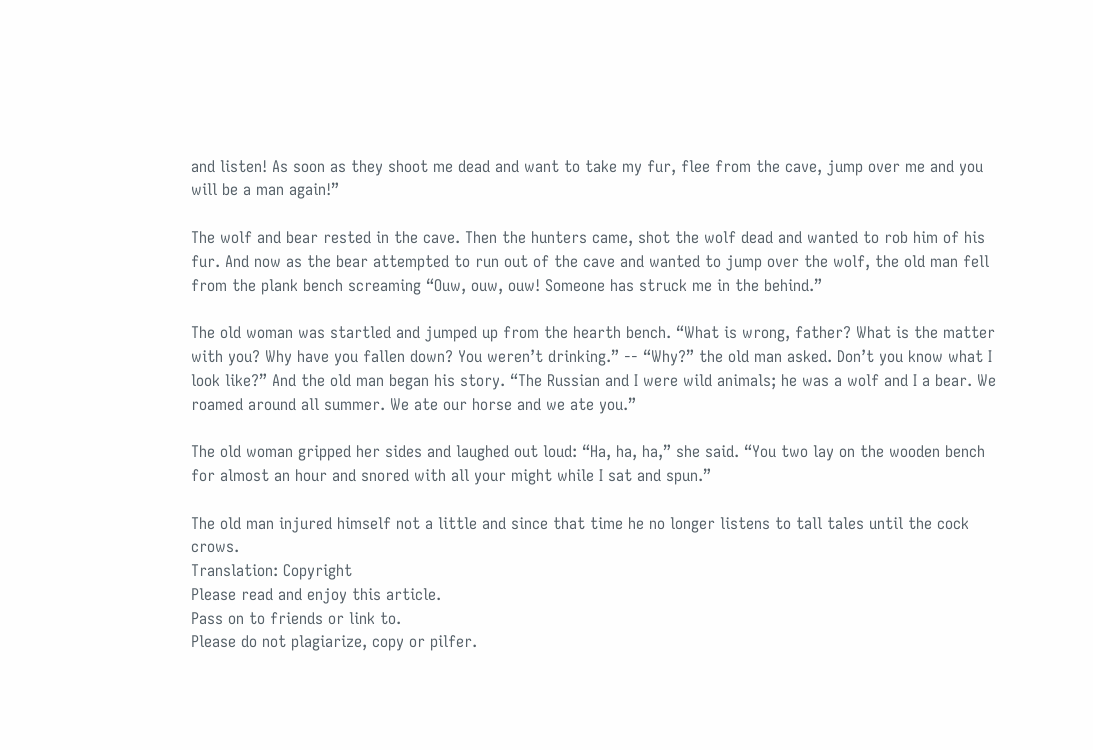and listen! As soon as they shoot me dead and want to take my fur, flee from the cave, jump over me and you will be a man again!”

The wolf and bear rested in the cave. Then the hunters came, shot the wolf dead and wanted to rob him of his fur. And now as the bear attempted to run out of the cave and wanted to jump over the wolf, the old man fell from the plank bench screaming “Ouw, ouw, ouw! Someone has struck me in the behind.”

The old woman was startled and jumped up from the hearth bench. “What is wrong, father? What is the matter with you? Why have you fallen down? You weren’t drinking.” -- “Why?” the old man asked. Don’t you know what I look like?” And the old man began his story. “The Russian and I were wild animals; he was a wolf and I a bear. We roamed around all summer. We ate our horse and we ate you.”

The old woman gripped her sides and laughed out loud: “Ha, ha, ha,” she said. “You two lay on the wooden bench for almost an hour and snored with all your might while I sat and spun.”

The old man injured himself not a little and since that time he no longer listens to tall tales until the cock crows.
Translation: Copyright
Please read and enjoy this article.
Pass on to friends or link to.
Please do not plagiarize, copy or pilfer.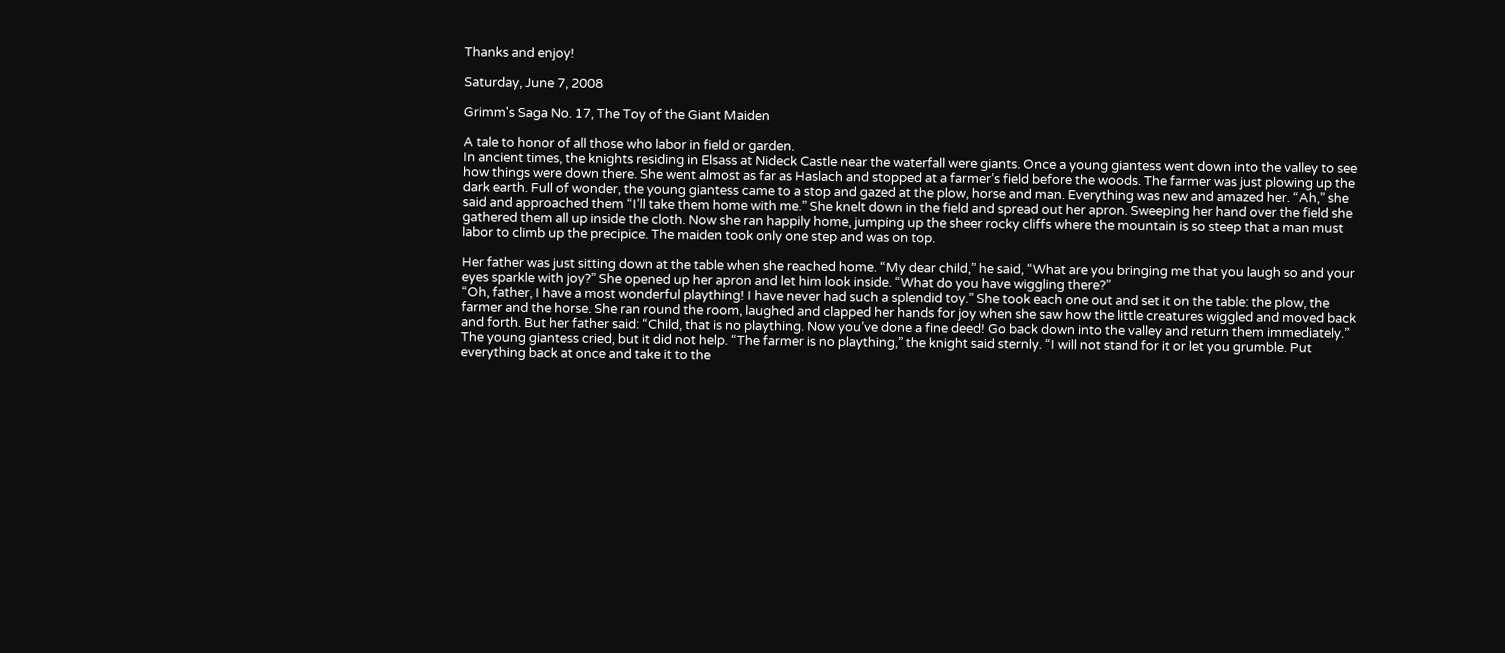Thanks and enjoy!

Saturday, June 7, 2008

Grimm's Saga No. 17, The Toy of the Giant Maiden

A tale to honor of all those who labor in field or garden.
In ancient times, the knights residing in Elsass at Nideck Castle near the waterfall were giants. Once a young giantess went down into the valley to see how things were down there. She went almost as far as Haslach and stopped at a farmer’s field before the woods. The farmer was just plowing up the dark earth. Full of wonder, the young giantess came to a stop and gazed at the plow, horse and man. Everything was new and amazed her. “Ah,” she said and approached them “I’ll take them home with me.” She knelt down in the field and spread out her apron. Sweeping her hand over the field she gathered them all up inside the cloth. Now she ran happily home, jumping up the sheer rocky cliffs where the mountain is so steep that a man must labor to climb up the precipice. The maiden took only one step and was on top.

Her father was just sitting down at the table when she reached home. “My dear child,” he said, “What are you bringing me that you laugh so and your eyes sparkle with joy?” She opened up her apron and let him look inside. “What do you have wiggling there?”
“Oh, father, I have a most wonderful plaything! I have never had such a splendid toy.” She took each one out and set it on the table: the plow, the farmer and the horse. She ran round the room, laughed and clapped her hands for joy when she saw how the little creatures wiggled and moved back and forth. But her father said: “Child, that is no plaything. Now you’ve done a fine deed! Go back down into the valley and return them immediately.” The young giantess cried, but it did not help. “The farmer is no plaything,” the knight said sternly. “I will not stand for it or let you grumble. Put everything back at once and take it to the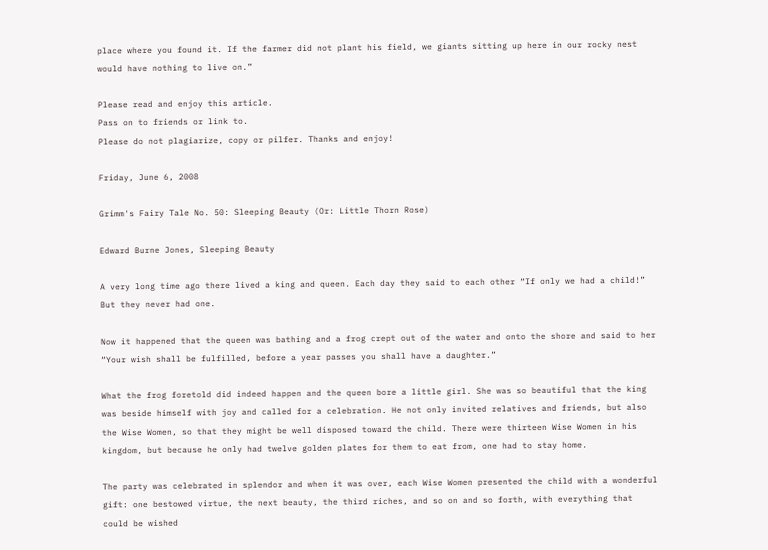place where you found it. If the farmer did not plant his field, we giants sitting up here in our rocky nest would have nothing to live on.”

Please read and enjoy this article.
Pass on to friends or link to.
Please do not plagiarize, copy or pilfer. Thanks and enjoy!

Friday, June 6, 2008

Grimm's Fairy Tale No. 50: Sleeping Beauty (Or: Little Thorn Rose)

Edward Burne Jones, Sleeping Beauty

A very long time ago there lived a king and queen. Each day they said to each other “If only we had a child!” But they never had one.

Now it happened that the queen was bathing and a frog crept out of the water and onto the shore and said to her “Your wish shall be fulfilled, before a year passes you shall have a daughter.”

What the frog foretold did indeed happen and the queen bore a little girl. She was so beautiful that the king was beside himself with joy and called for a celebration. He not only invited relatives and friends, but also the Wise Women, so that they might be well disposed toward the child. There were thirteen Wise Women in his kingdom, but because he only had twelve golden plates for them to eat from, one had to stay home.

The party was celebrated in splendor and when it was over, each Wise Women presented the child with a wonderful gift: one bestowed virtue, the next beauty, the third riches, and so on and so forth, with everything that could be wished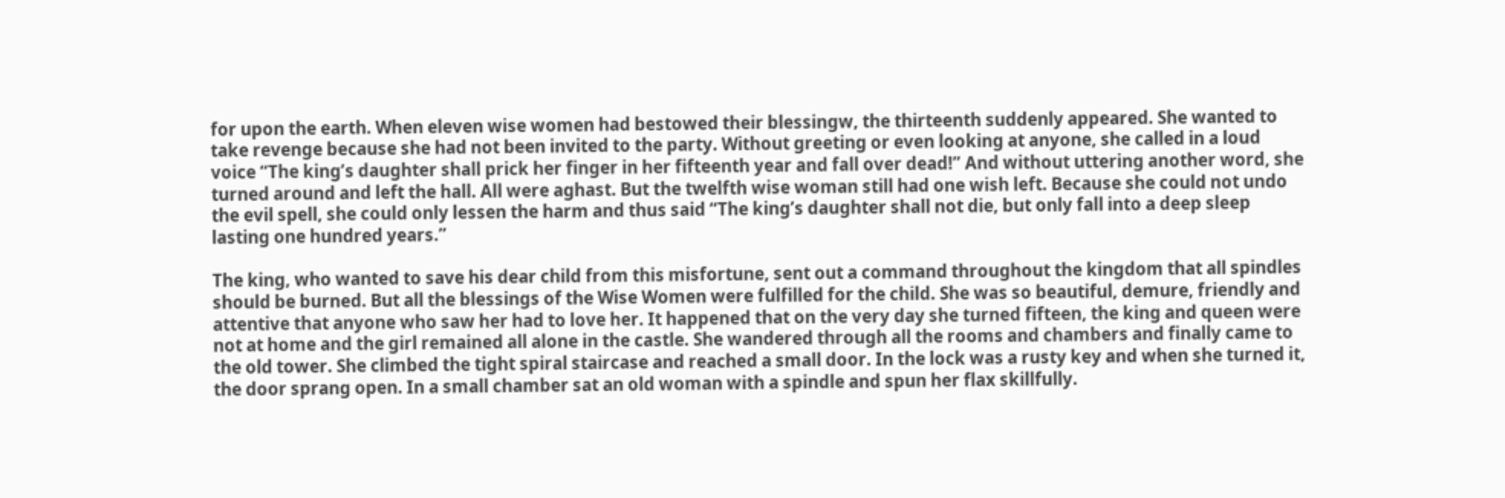for upon the earth. When eleven wise women had bestowed their blessingw, the thirteenth suddenly appeared. She wanted to take revenge because she had not been invited to the party. Without greeting or even looking at anyone, she called in a loud voice “The king’s daughter shall prick her finger in her fifteenth year and fall over dead!” And without uttering another word, she turned around and left the hall. All were aghast. But the twelfth wise woman still had one wish left. Because she could not undo the evil spell, she could only lessen the harm and thus said “The king’s daughter shall not die, but only fall into a deep sleep lasting one hundred years.”

The king, who wanted to save his dear child from this misfortune, sent out a command throughout the kingdom that all spindles should be burned. But all the blessings of the Wise Women were fulfilled for the child. She was so beautiful, demure, friendly and attentive that anyone who saw her had to love her. It happened that on the very day she turned fifteen, the king and queen were not at home and the girl remained all alone in the castle. She wandered through all the rooms and chambers and finally came to the old tower. She climbed the tight spiral staircase and reached a small door. In the lock was a rusty key and when she turned it, the door sprang open. In a small chamber sat an old woman with a spindle and spun her flax skillfully.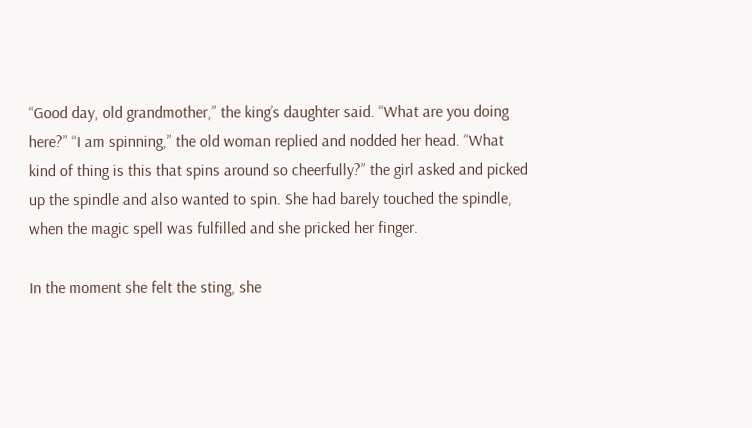“Good day, old grandmother,” the king’s daughter said. “What are you doing here?” “I am spinning,” the old woman replied and nodded her head. “What kind of thing is this that spins around so cheerfully?” the girl asked and picked up the spindle and also wanted to spin. She had barely touched the spindle, when the magic spell was fulfilled and she pricked her finger.

In the moment she felt the sting, she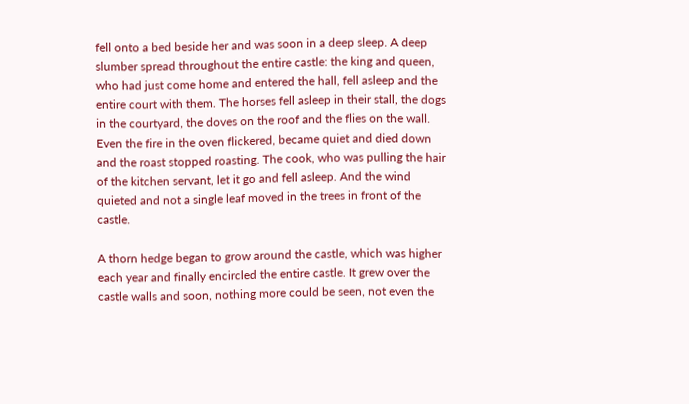fell onto a bed beside her and was soon in a deep sleep. A deep slumber spread throughout the entire castle: the king and queen, who had just come home and entered the hall, fell asleep and the entire court with them. The horses fell asleep in their stall, the dogs in the courtyard, the doves on the roof and the flies on the wall. Even the fire in the oven flickered, became quiet and died down and the roast stopped roasting. The cook, who was pulling the hair of the kitchen servant, let it go and fell asleep. And the wind quieted and not a single leaf moved in the trees in front of the castle.

A thorn hedge began to grow around the castle, which was higher each year and finally encircled the entire castle. It grew over the castle walls and soon, nothing more could be seen, not even the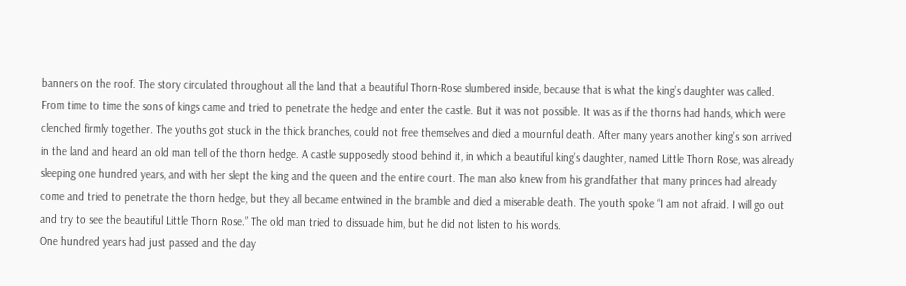banners on the roof. The story circulated throughout all the land that a beautiful Thorn-Rose slumbered inside, because that is what the king’s daughter was called. From time to time the sons of kings came and tried to penetrate the hedge and enter the castle. But it was not possible. It was as if the thorns had hands, which were clenched firmly together. The youths got stuck in the thick branches, could not free themselves and died a mournful death. After many years another king’s son arrived in the land and heard an old man tell of the thorn hedge. A castle supposedly stood behind it, in which a beautiful king’s daughter, named Little Thorn Rose, was already sleeping one hundred years, and with her slept the king and the queen and the entire court. The man also knew from his grandfather that many princes had already come and tried to penetrate the thorn hedge, but they all became entwined in the bramble and died a miserable death. The youth spoke “I am not afraid. I will go out and try to see the beautiful Little Thorn Rose.” The old man tried to dissuade him, but he did not listen to his words.
One hundred years had just passed and the day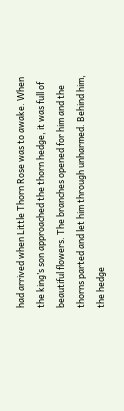had arrived when Little Thorn Rose was to awake. When the king’s son approached the thorn hedge, it was full of beautiful flowers. The branches opened for him and the thorns parted and let him through unharmed. Behind him, the hedge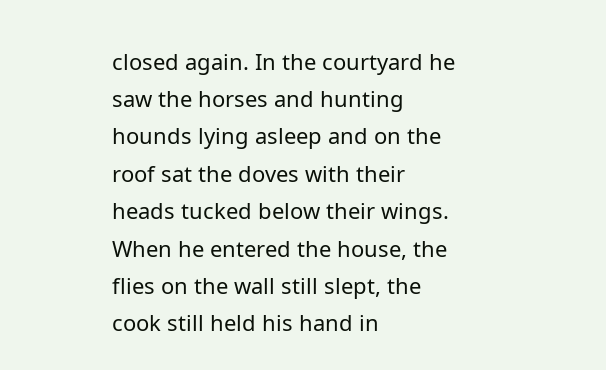closed again. In the courtyard he saw the horses and hunting hounds lying asleep and on the roof sat the doves with their heads tucked below their wings. When he entered the house, the flies on the wall still slept, the cook still held his hand in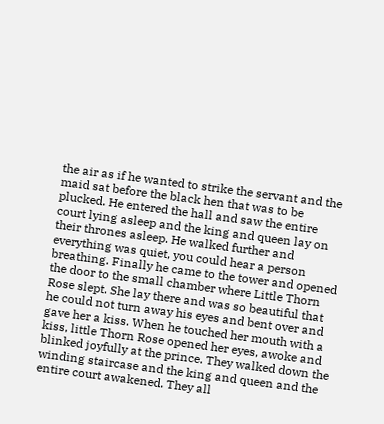the air as if he wanted to strike the servant and the maid sat before the black hen that was to be plucked. He entered the hall and saw the entire court lying asleep and the king and queen lay on their thrones asleep. He walked further and everything was quiet, you could hear a person breathing. Finally he came to the tower and opened the door to the small chamber where Little Thorn Rose slept. She lay there and was so beautiful that he could not turn away his eyes and bent over and gave her a kiss. When he touched her mouth with a kiss, little Thorn Rose opened her eyes, awoke and blinked joyfully at the prince. They walked down the winding staircase and the king and queen and the entire court awakened. They all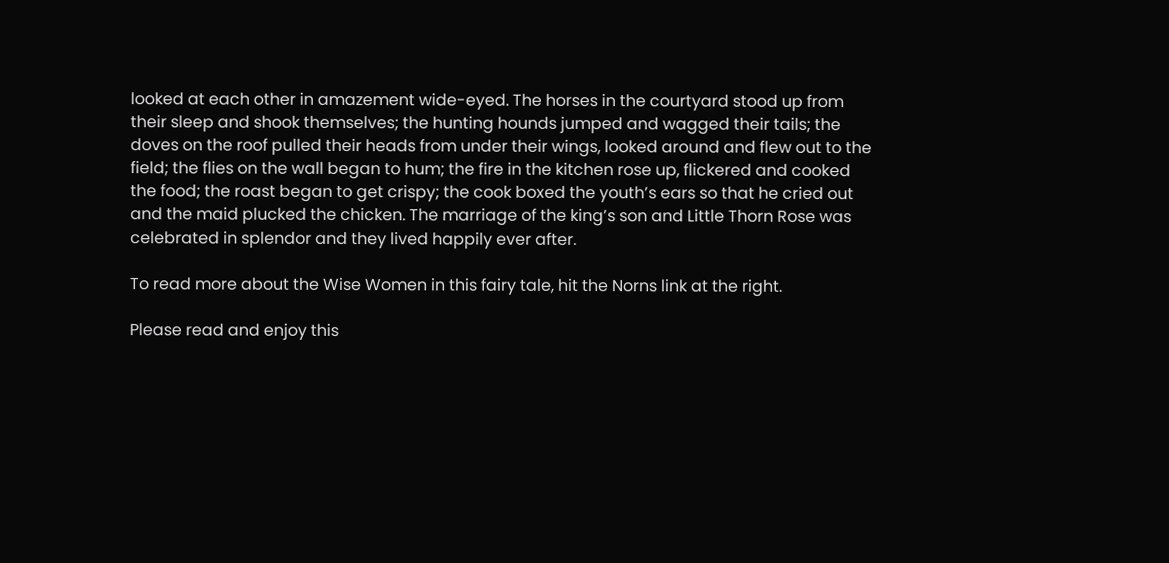looked at each other in amazement wide-eyed. The horses in the courtyard stood up from their sleep and shook themselves; the hunting hounds jumped and wagged their tails; the doves on the roof pulled their heads from under their wings, looked around and flew out to the field; the flies on the wall began to hum; the fire in the kitchen rose up, flickered and cooked the food; the roast began to get crispy; the cook boxed the youth’s ears so that he cried out and the maid plucked the chicken. The marriage of the king’s son and Little Thorn Rose was celebrated in splendor and they lived happily ever after.

To read more about the Wise Women in this fairy tale, hit the Norns link at the right.

Please read and enjoy this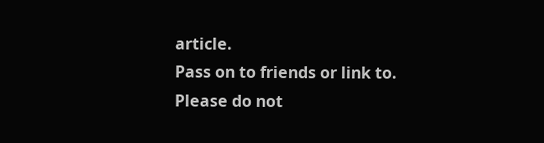article.
Pass on to friends or link to.
Please do not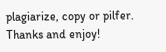plagiarize, copy or pilfer. Thanks and enjoy!